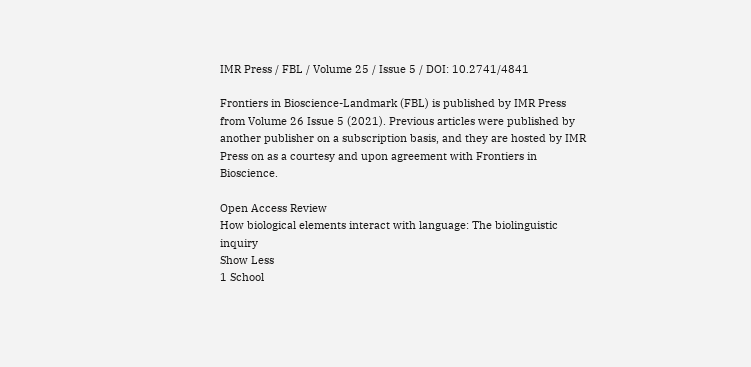IMR Press / FBL / Volume 25 / Issue 5 / DOI: 10.2741/4841

Frontiers in Bioscience-Landmark (FBL) is published by IMR Press from Volume 26 Issue 5 (2021). Previous articles were published by another publisher on a subscription basis, and they are hosted by IMR Press on as a courtesy and upon agreement with Frontiers in Bioscience.

Open Access Review
How biological elements interact with language: The biolinguistic inquiry
Show Less
1 School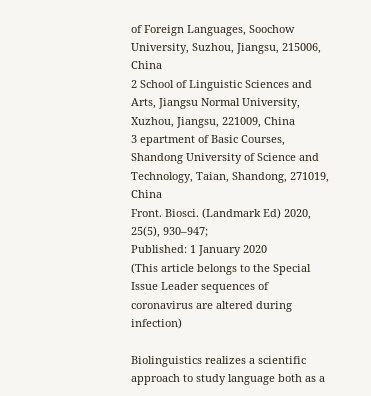of Foreign Languages, Soochow University, Suzhou, Jiangsu, 215006, China
2 School of Linguistic Sciences and Arts, Jiangsu Normal University, Xuzhou, Jiangsu, 221009, China
3 epartment of Basic Courses, Shandong University of Science and Technology, Taian, Shandong, 271019, China
Front. Biosci. (Landmark Ed) 2020, 25(5), 930–947;
Published: 1 January 2020
(This article belongs to the Special Issue Leader sequences of coronavirus are altered during infection)

Biolinguistics realizes a scientific approach to study language both as a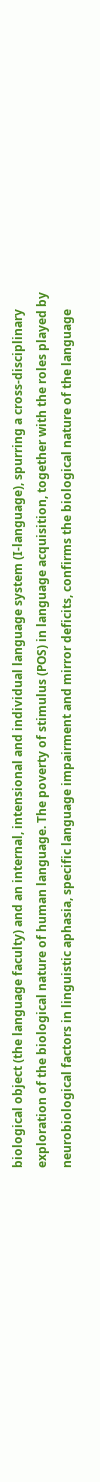biological object (the language faculty) and an internal, intensional and individual language system (I-language), spurring a cross-disciplinary exploration of the biological nature of human language. The poverty of stimulus (POS) in language acquisition, together with the roles played by neurobiological factors in linguistic aphasia, specific language impairment and mirror deficits, confirms the biological nature of the language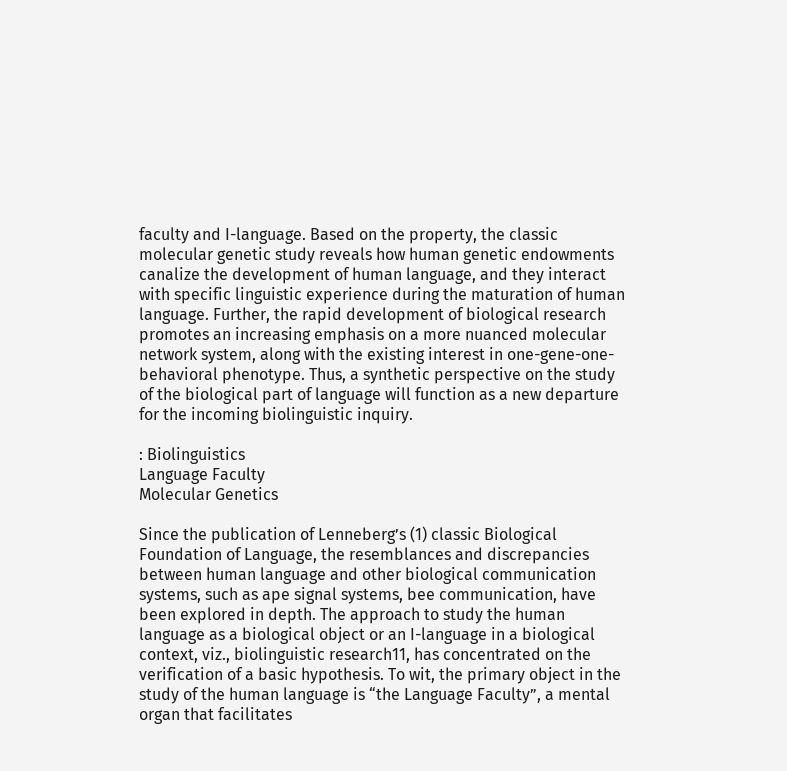faculty and I-language. Based on the property, the classic molecular genetic study reveals how human genetic endowments canalize the development of human language, and they interact with specific linguistic experience during the maturation of human language. Further, the rapid development of biological research promotes an increasing emphasis on a more nuanced molecular network system, along with the existing interest in one-gene-one-behavioral phenotype. Thus, a synthetic perspective on the study of the biological part of language will function as a new departure for the incoming biolinguistic inquiry.

: Biolinguistics
Language Faculty
Molecular Genetics

Since the publication of Lenneberg’s (1) classic Biological Foundation of Language, the resemblances and discrepancies between human language and other biological communication systems, such as ape signal systems, bee communication, have been explored in depth. The approach to study the human language as a biological object or an I-language in a biological context, viz., biolinguistic research11, has concentrated on the verification of a basic hypothesis. To wit, the primary object in the study of the human language is “the Language Faculty”, a mental organ that facilitates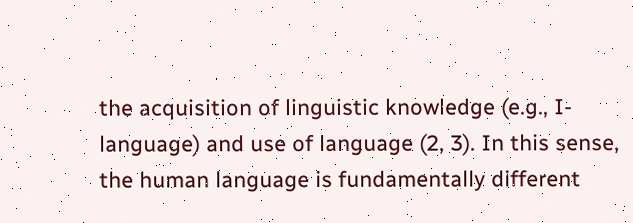the acquisition of linguistic knowledge (e.g., I-language) and use of language (2, 3). In this sense, the human language is fundamentally different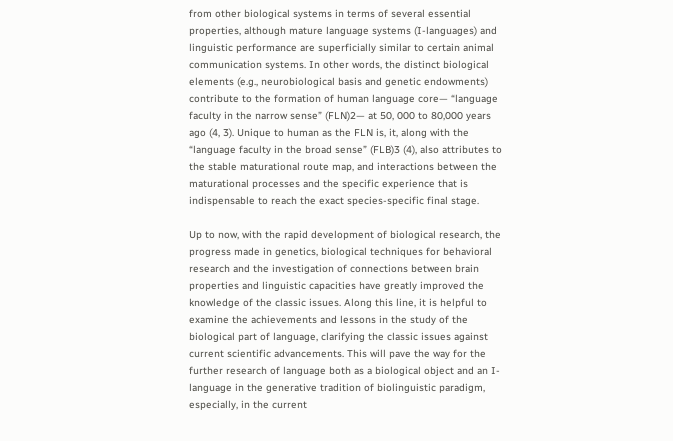from other biological systems in terms of several essential properties, although mature language systems (I-languages) and linguistic performance are superficially similar to certain animal communication systems. In other words, the distinct biological elements (e.g., neurobiological basis and genetic endowments) contribute to the formation of human language core— “language faculty in the narrow sense” (FLN)2— at 50, 000 to 80,000 years ago (4, 3). Unique to human as the FLN is, it, along with the “language faculty in the broad sense” (FLB)3 (4), also attributes to the stable maturational route map, and interactions between the maturational processes and the specific experience that is indispensable to reach the exact species-specific final stage.

Up to now, with the rapid development of biological research, the progress made in genetics, biological techniques for behavioral research and the investigation of connections between brain properties and linguistic capacities have greatly improved the knowledge of the classic issues. Along this line, it is helpful to examine the achievements and lessons in the study of the biological part of language, clarifying the classic issues against current scientific advancements. This will pave the way for the further research of language both as a biological object and an I-language in the generative tradition of biolinguistic paradigm, especially, in the current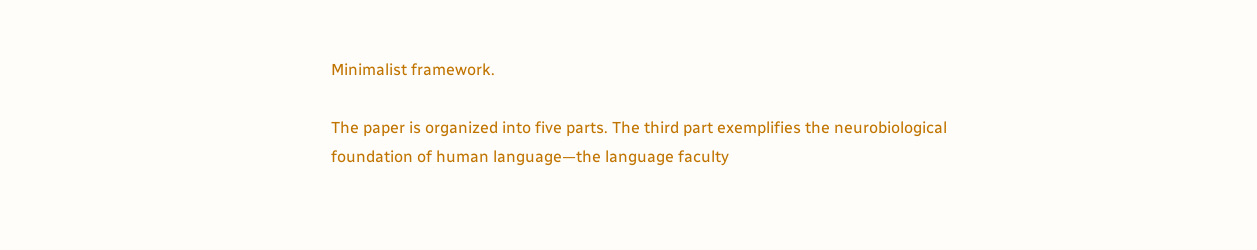Minimalist framework.

The paper is organized into five parts. The third part exemplifies the neurobiological foundation of human language—the language faculty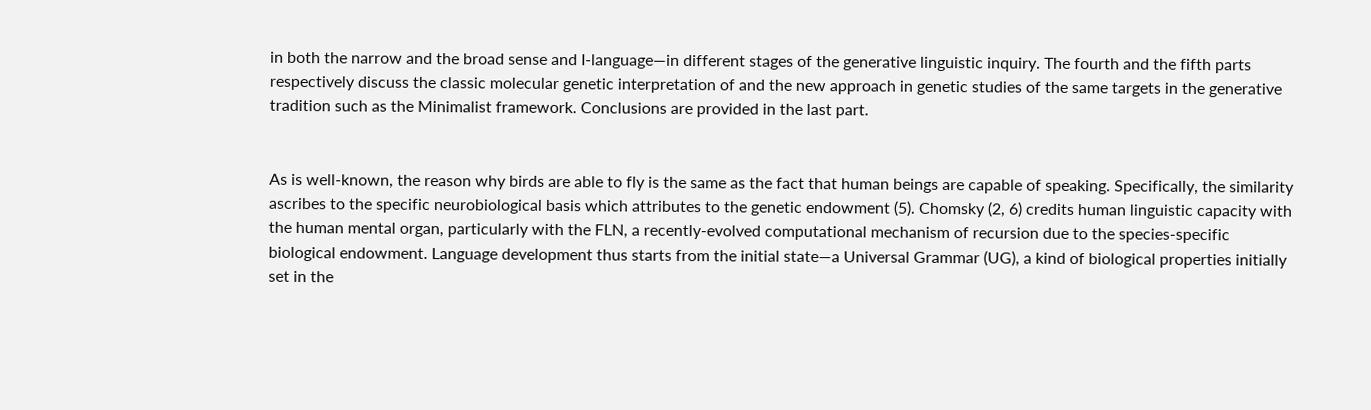in both the narrow and the broad sense and I-language—in different stages of the generative linguistic inquiry. The fourth and the fifth parts respectively discuss the classic molecular genetic interpretation of and the new approach in genetic studies of the same targets in the generative tradition such as the Minimalist framework. Conclusions are provided in the last part.


As is well-known, the reason why birds are able to fly is the same as the fact that human beings are capable of speaking. Specifically, the similarity ascribes to the specific neurobiological basis which attributes to the genetic endowment (5). Chomsky (2, 6) credits human linguistic capacity with the human mental organ, particularly with the FLN, a recently-evolved computational mechanism of recursion due to the species-specific biological endowment. Language development thus starts from the initial state—a Universal Grammar (UG), a kind of biological properties initially set in the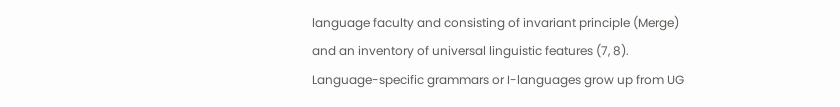language faculty and consisting of invariant principle (Merge) and an inventory of universal linguistic features (7, 8). Language-specific grammars or I-languages grow up from UG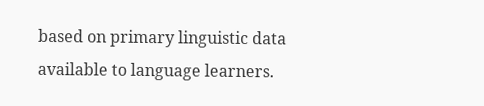based on primary linguistic data available to language learners.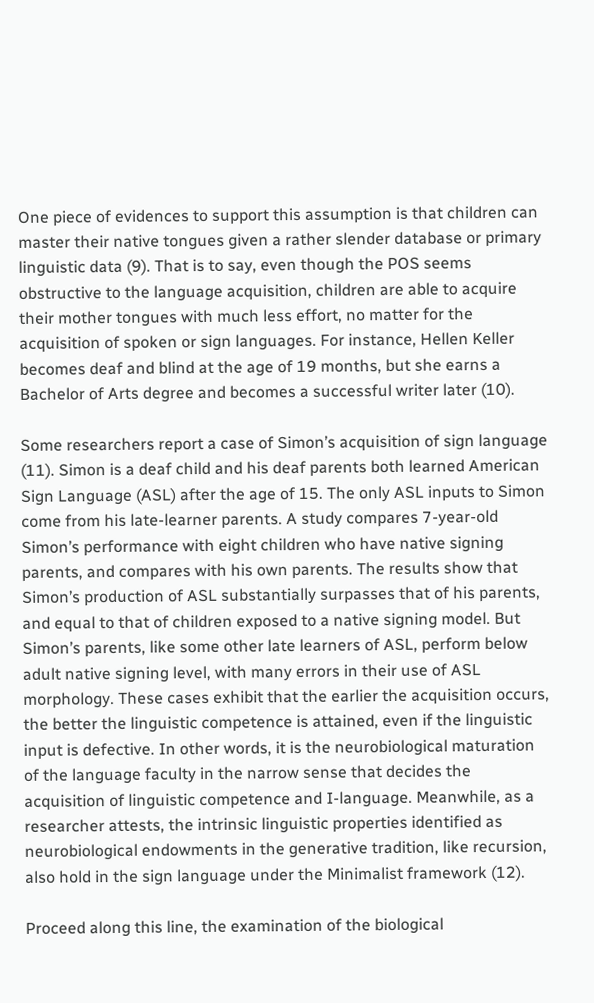One piece of evidences to support this assumption is that children can master their native tongues given a rather slender database or primary linguistic data (9). That is to say, even though the POS seems obstructive to the language acquisition, children are able to acquire their mother tongues with much less effort, no matter for the acquisition of spoken or sign languages. For instance, Hellen Keller becomes deaf and blind at the age of 19 months, but she earns a Bachelor of Arts degree and becomes a successful writer later (10).

Some researchers report a case of Simon’s acquisition of sign language (11). Simon is a deaf child and his deaf parents both learned American Sign Language (ASL) after the age of 15. The only ASL inputs to Simon come from his late-learner parents. A study compares 7-year-old Simon’s performance with eight children who have native signing parents, and compares with his own parents. The results show that Simon’s production of ASL substantially surpasses that of his parents, and equal to that of children exposed to a native signing model. But Simon’s parents, like some other late learners of ASL, perform below adult native signing level, with many errors in their use of ASL morphology. These cases exhibit that the earlier the acquisition occurs, the better the linguistic competence is attained, even if the linguistic input is defective. In other words, it is the neurobiological maturation of the language faculty in the narrow sense that decides the acquisition of linguistic competence and I-language. Meanwhile, as a researcher attests, the intrinsic linguistic properties identified as neurobiological endowments in the generative tradition, like recursion, also hold in the sign language under the Minimalist framework (12).

Proceed along this line, the examination of the biological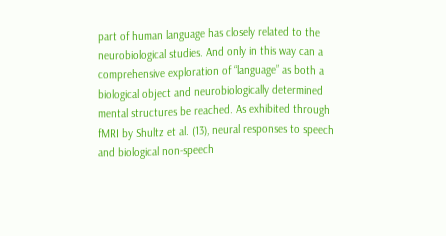part of human language has closely related to the neurobiological studies. And only in this way can a comprehensive exploration of “language” as both a biological object and neurobiologically determined mental structures be reached. As exhibited through fMRI by Shultz et al. (13), neural responses to speech and biological non-speech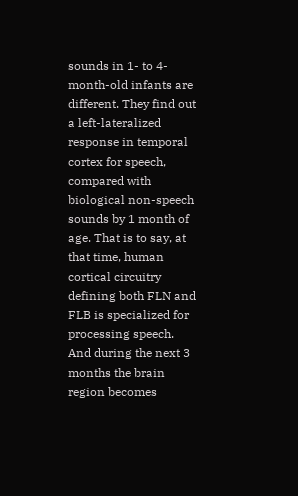sounds in 1- to 4-month-old infants are different. They find out a left-lateralized response in temporal cortex for speech, compared with biological non-speech sounds by 1 month of age. That is to say, at that time, human cortical circuitry defining both FLN and FLB is specialized for processing speech. And during the next 3 months the brain region becomes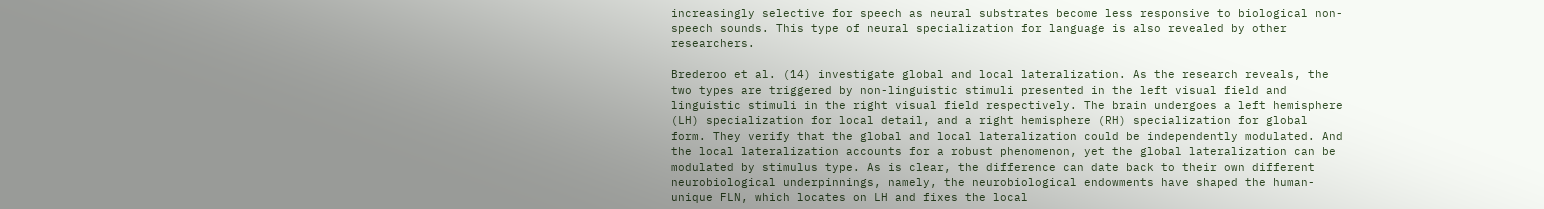increasingly selective for speech as neural substrates become less responsive to biological non-speech sounds. This type of neural specialization for language is also revealed by other researchers.

Brederoo et al. (14) investigate global and local lateralization. As the research reveals, the two types are triggered by non-linguistic stimuli presented in the left visual field and linguistic stimuli in the right visual field respectively. The brain undergoes a left hemisphere (LH) specialization for local detail, and a right hemisphere (RH) specialization for global form. They verify that the global and local lateralization could be independently modulated. And the local lateralization accounts for a robust phenomenon, yet the global lateralization can be modulated by stimulus type. As is clear, the difference can date back to their own different neurobiological underpinnings, namely, the neurobiological endowments have shaped the human-unique FLN, which locates on LH and fixes the local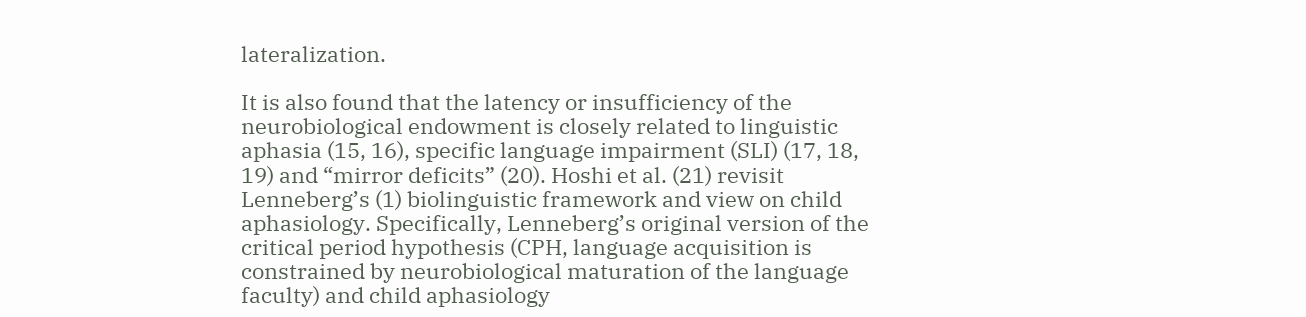lateralization.

It is also found that the latency or insufficiency of the neurobiological endowment is closely related to linguistic aphasia (15, 16), specific language impairment (SLI) (17, 18, 19) and “mirror deficits” (20). Hoshi et al. (21) revisit Lenneberg’s (1) biolinguistic framework and view on child aphasiology. Specifically, Lenneberg’s original version of the critical period hypothesis (CPH, language acquisition is constrained by neurobiological maturation of the language faculty) and child aphasiology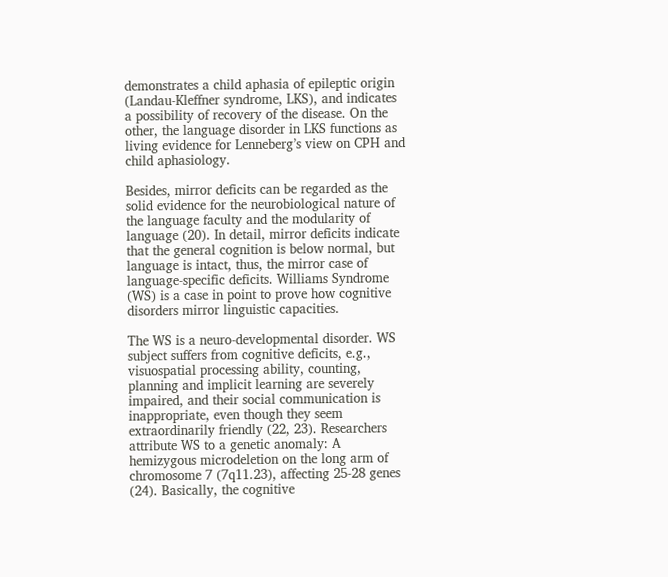demonstrates a child aphasia of epileptic origin (Landau-Kleffner syndrome, LKS), and indicates a possibility of recovery of the disease. On the other, the language disorder in LKS functions as living evidence for Lenneberg’s view on CPH and child aphasiology.

Besides, mirror deficits can be regarded as the solid evidence for the neurobiological nature of the language faculty and the modularity of language (20). In detail, mirror deficits indicate that the general cognition is below normal, but language is intact, thus, the mirror case of language-specific deficits. Williams Syndrome (WS) is a case in point to prove how cognitive disorders mirror linguistic capacities.

The WS is a neuro-developmental disorder. WS subject suffers from cognitive deficits, e.g., visuospatial processing ability, counting, planning and implicit learning are severely impaired, and their social communication is inappropriate, even though they seem extraordinarily friendly (22, 23). Researchers attribute WS to a genetic anomaly: A hemizygous microdeletion on the long arm of chromosome 7 (7q11.23), affecting 25-28 genes (24). Basically, the cognitive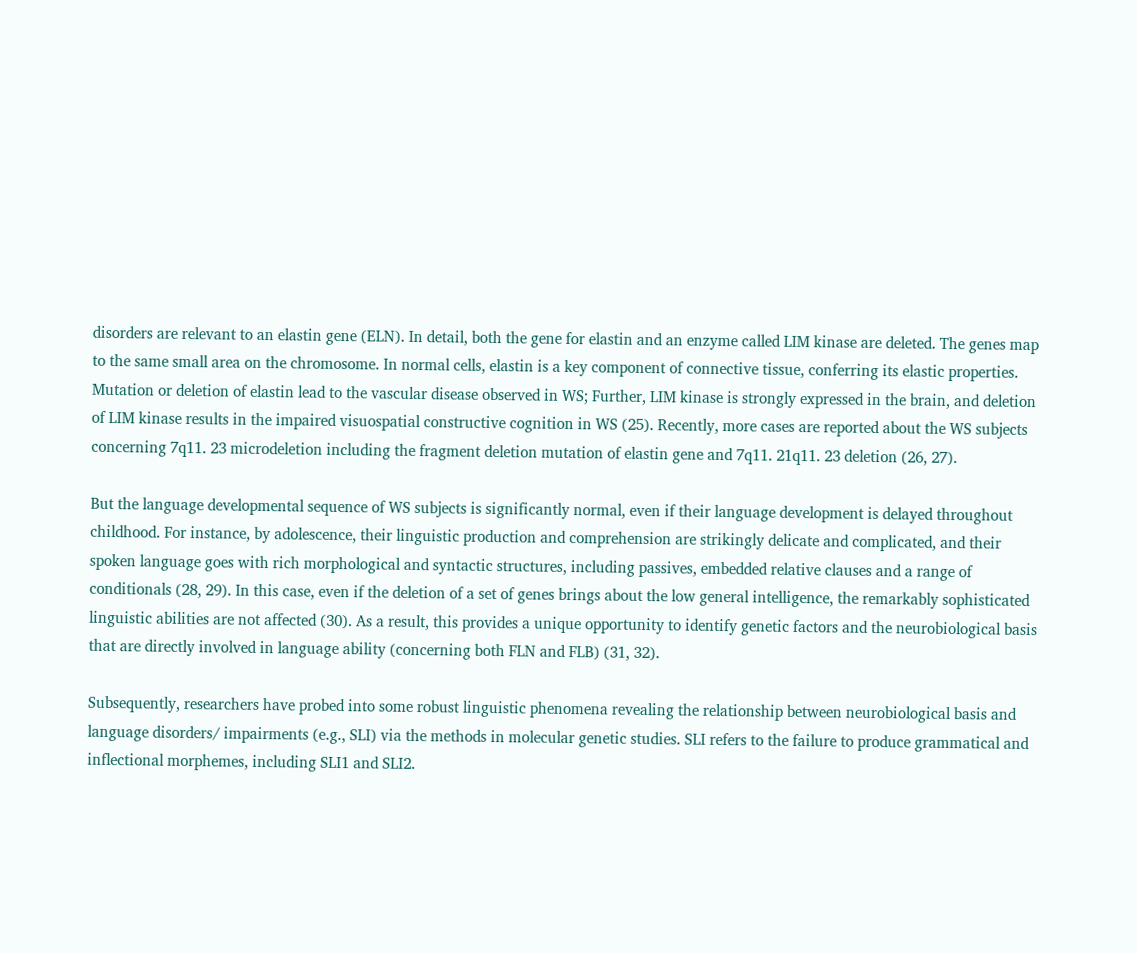disorders are relevant to an elastin gene (ELN). In detail, both the gene for elastin and an enzyme called LIM kinase are deleted. The genes map to the same small area on the chromosome. In normal cells, elastin is a key component of connective tissue, conferring its elastic properties. Mutation or deletion of elastin lead to the vascular disease observed in WS; Further, LIM kinase is strongly expressed in the brain, and deletion of LIM kinase results in the impaired visuospatial constructive cognition in WS (25). Recently, more cases are reported about the WS subjects concerning 7q11. 23 microdeletion including the fragment deletion mutation of elastin gene and 7q11. 21q11. 23 deletion (26, 27).

But the language developmental sequence of WS subjects is significantly normal, even if their language development is delayed throughout childhood. For instance, by adolescence, their linguistic production and comprehension are strikingly delicate and complicated, and their spoken language goes with rich morphological and syntactic structures, including passives, embedded relative clauses and a range of conditionals (28, 29). In this case, even if the deletion of a set of genes brings about the low general intelligence, the remarkably sophisticated linguistic abilities are not affected (30). As a result, this provides a unique opportunity to identify genetic factors and the neurobiological basis that are directly involved in language ability (concerning both FLN and FLB) (31, 32).

Subsequently, researchers have probed into some robust linguistic phenomena revealing the relationship between neurobiological basis and language disorders/ impairments (e.g., SLI) via the methods in molecular genetic studies. SLI refers to the failure to produce grammatical and inflectional morphemes, including SLI1 and SLI2.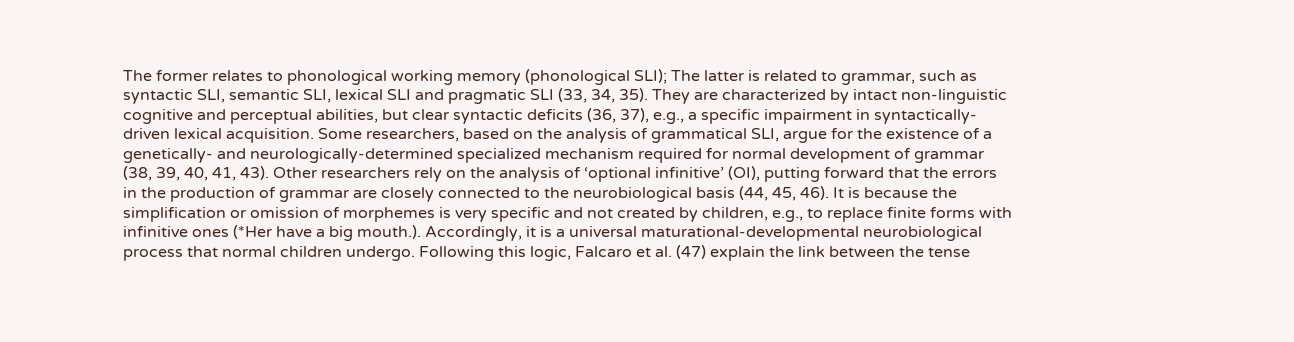The former relates to phonological working memory (phonological SLI); The latter is related to grammar, such as syntactic SLI, semantic SLI, lexical SLI and pragmatic SLI (33, 34, 35). They are characterized by intact non-linguistic cognitive and perceptual abilities, but clear syntactic deficits (36, 37), e.g., a specific impairment in syntactically-driven lexical acquisition. Some researchers, based on the analysis of grammatical SLI, argue for the existence of a genetically- and neurologically-determined specialized mechanism required for normal development of grammar (38, 39, 40, 41, 43). Other researchers rely on the analysis of ‘optional infinitive’ (OI), putting forward that the errors in the production of grammar are closely connected to the neurobiological basis (44, 45, 46). It is because the simplification or omission of morphemes is very specific and not created by children, e.g., to replace finite forms with infinitive ones (*Her have a big mouth.). Accordingly, it is a universal maturational-developmental neurobiological process that normal children undergo. Following this logic, Falcaro et al. (47) explain the link between the tense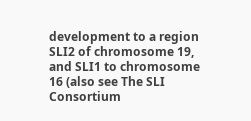development to a region SLI2 of chromosome 19, and SLI1 to chromosome 16 (also see The SLI Consortium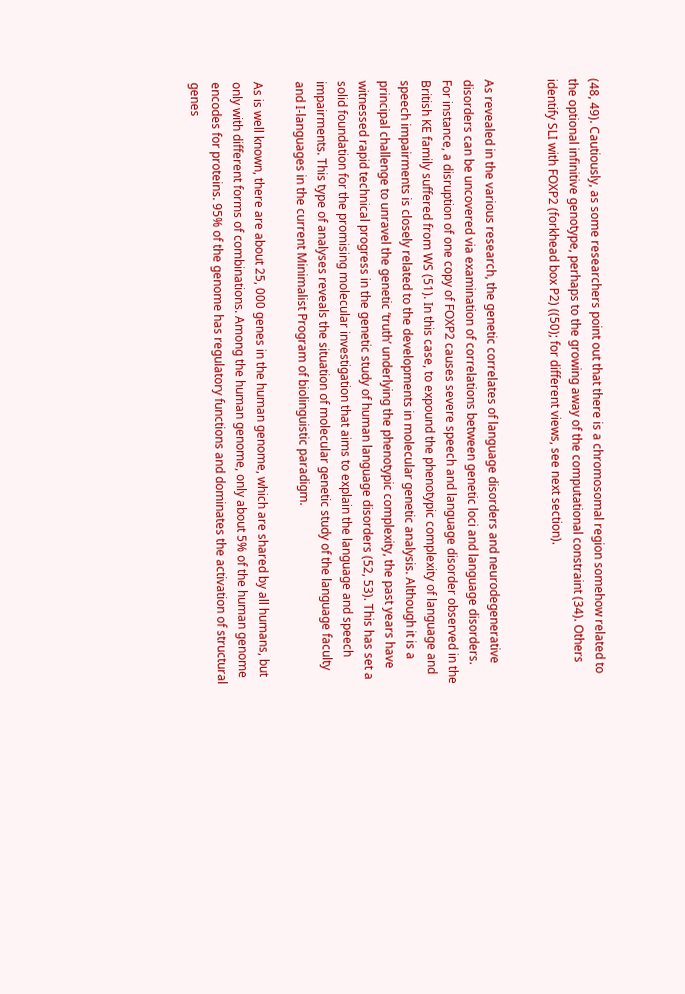(48, 49). Cautiously, as some researchers point out that there is a chromosomal region somehow related to the optional infinitive genotype, perhaps to the growing away of the computational constraint (34). Others identify SLI with FOXP2 (forkhead box P2) ((50); for different views, see next section).


As revealed in the various research, the genetic correlates of language disorders and neurodegenerative disorders can be uncovered via examination of correlations between genetic loci and language disorders. For instance, a disruption of one copy of FOXP2 causes severe speech and language disorder observed in the British KE family suffered from WS (51). In this case, to expound the phenotypic complexity of language and speech impairments is closely related to the developments in molecular genetic analysis. Although it is a principal challenge to unravel the genetic ‘truth’ underlying the phenotypic complexity, the past years have witnessed rapid technical progress in the genetic study of human language disorders (52, 53). This has set a solid foundation for the promising molecular investigation that aims to explain the language and speech impairments. This type of analyses reveals the situation of molecular genetic study of the language faculty and I-languages in the current Minimalist Program of biolinguistic paradigm.

As is well known, there are about 25, 000 genes in the human genome, which are shared by all humans, but only with different forms of combinations. Among the human genome, only about 5% of the human genome encodes for proteins. 95% of the genome has regulatory functions and dominates the activation of structural genes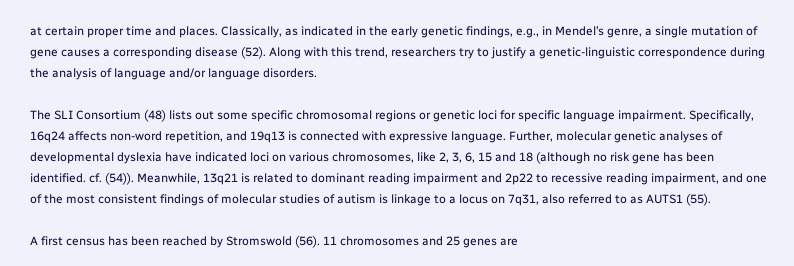at certain proper time and places. Classically, as indicated in the early genetic findings, e.g., in Mendel’s genre, a single mutation of gene causes a corresponding disease (52). Along with this trend, researchers try to justify a genetic-linguistic correspondence during the analysis of language and/or language disorders.

The SLI Consortium (48) lists out some specific chromosomal regions or genetic loci for specific language impairment. Specifically, 16q24 affects non-word repetition, and 19q13 is connected with expressive language. Further, molecular genetic analyses of developmental dyslexia have indicated loci on various chromosomes, like 2, 3, 6, 15 and 18 (although no risk gene has been identified. cf. (54)). Meanwhile, 13q21 is related to dominant reading impairment and 2p22 to recessive reading impairment, and one of the most consistent findings of molecular studies of autism is linkage to a locus on 7q31, also referred to as AUTS1 (55).

A first census has been reached by Stromswold (56). 11 chromosomes and 25 genes are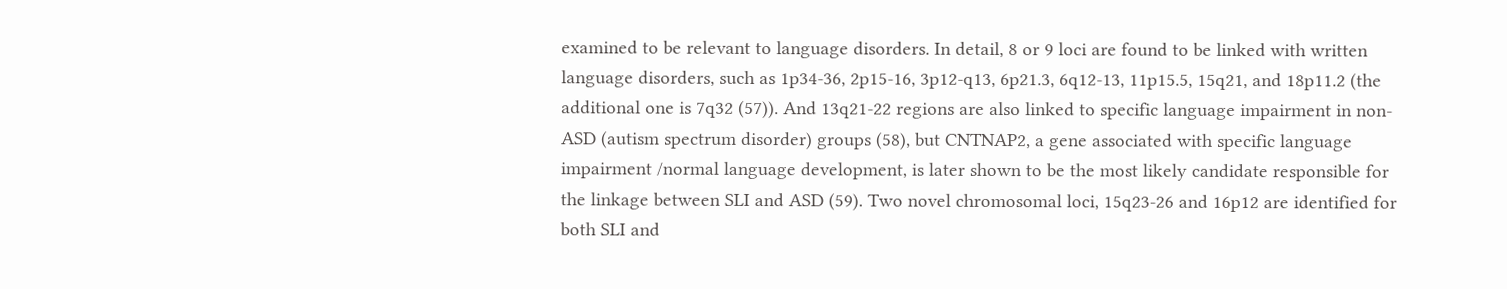examined to be relevant to language disorders. In detail, 8 or 9 loci are found to be linked with written language disorders, such as 1p34-36, 2p15-16, 3p12-q13, 6p21.3, 6q12-13, 11p15.5, 15q21, and 18p11.2 (the additional one is 7q32 (57)). And 13q21-22 regions are also linked to specific language impairment in non-ASD (autism spectrum disorder) groups (58), but CNTNAP2, a gene associated with specific language impairment /normal language development, is later shown to be the most likely candidate responsible for the linkage between SLI and ASD (59). Two novel chromosomal loci, 15q23-26 and 16p12 are identified for both SLI and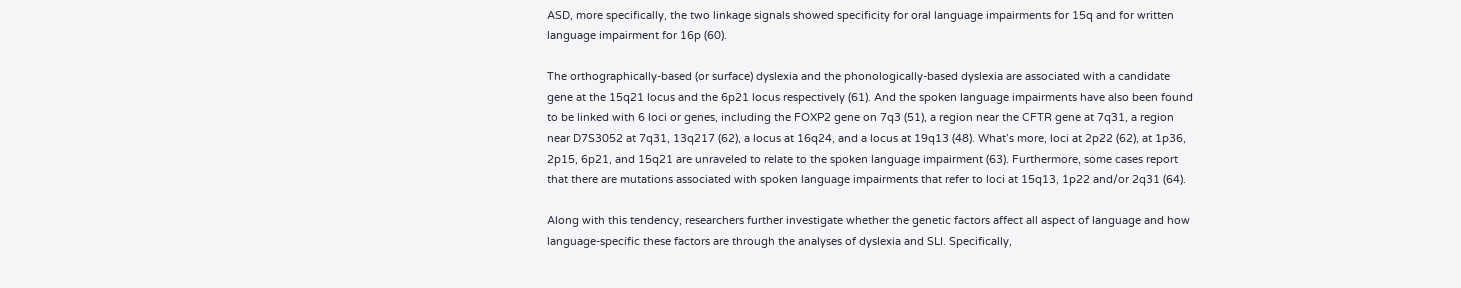ASD, more specifically, the two linkage signals showed specificity for oral language impairments for 15q and for written language impairment for 16p (60).

The orthographically-based (or surface) dyslexia and the phonologically-based dyslexia are associated with a candidate gene at the 15q21 locus and the 6p21 locus respectively (61). And the spoken language impairments have also been found to be linked with 6 loci or genes, including the FOXP2 gene on 7q3 (51), a region near the CFTR gene at 7q31, a region near D7S3052 at 7q31, 13q217 (62), a locus at 16q24, and a locus at 19q13 (48). What’s more, loci at 2p22 (62), at 1p36, 2p15, 6p21, and 15q21 are unraveled to relate to the spoken language impairment (63). Furthermore, some cases report that there are mutations associated with spoken language impairments that refer to loci at 15q13, 1p22 and/or 2q31 (64).

Along with this tendency, researchers further investigate whether the genetic factors affect all aspect of language and how language-specific these factors are through the analyses of dyslexia and SLI. Specifically,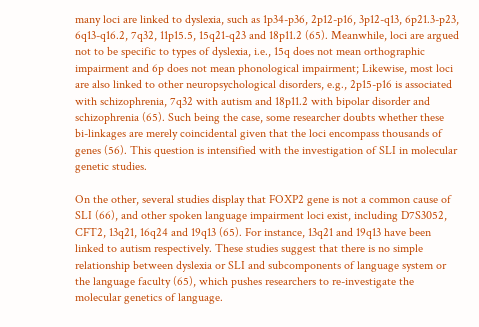many loci are linked to dyslexia, such as 1p34-p36, 2p12-p16, 3p12-q13, 6p21.3-p23, 6q13-q16.2, 7q32, 11p15.5, 15q21-q23 and 18p11.2 (65). Meanwhile, loci are argued not to be specific to types of dyslexia, i.e., 15q does not mean orthographic impairment and 6p does not mean phonological impairment; Likewise, most loci are also linked to other neuropsychological disorders, e.g., 2p15-p16 is associated with schizophrenia, 7q32 with autism and 18p11.2 with bipolar disorder and schizophrenia (65). Such being the case, some researcher doubts whether these bi-linkages are merely coincidental given that the loci encompass thousands of genes (56). This question is intensified with the investigation of SLI in molecular genetic studies.

On the other, several studies display that FOXP2 gene is not a common cause of SLI (66), and other spoken language impairment loci exist, including D7S3052, CFT2, 13q21, 16q24 and 19q13 (65). For instance, 13q21 and 19q13 have been linked to autism respectively. These studies suggest that there is no simple relationship between dyslexia or SLI and subcomponents of language system or the language faculty (65), which pushes researchers to re-investigate the molecular genetics of language.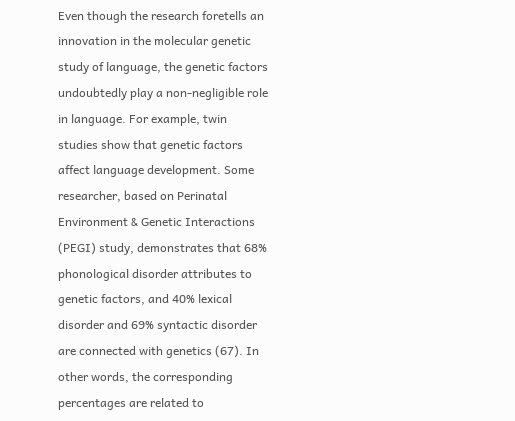Even though the research foretells an innovation in the molecular genetic study of language, the genetic factors undoubtedly play a non-negligible role in language. For example, twin studies show that genetic factors affect language development. Some researcher, based on Perinatal Environment & Genetic Interactions (PEGI) study, demonstrates that 68% phonological disorder attributes to genetic factors, and 40% lexical disorder and 69% syntactic disorder are connected with genetics (67). In other words, the corresponding percentages are related to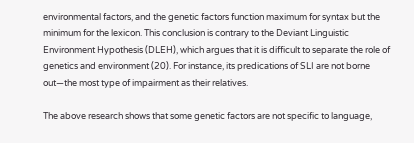environmental factors, and the genetic factors function maximum for syntax but the minimum for the lexicon. This conclusion is contrary to the Deviant Linguistic Environment Hypothesis (DLEH), which argues that it is difficult to separate the role of genetics and environment (20). For instance, its predications of SLI are not borne out—the most type of impairment as their relatives.

The above research shows that some genetic factors are not specific to language,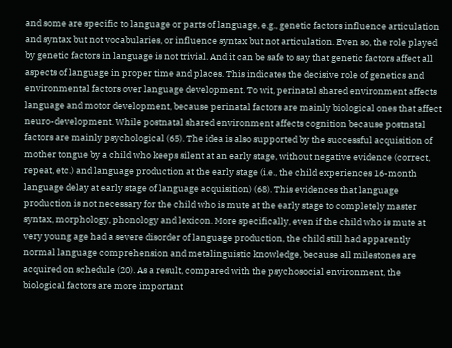and some are specific to language or parts of language, e.g., genetic factors influence articulation and syntax but not vocabularies, or influence syntax but not articulation. Even so, the role played by genetic factors in language is not trivial. And it can be safe to say that genetic factors affect all aspects of language in proper time and places. This indicates the decisive role of genetics and environmental factors over language development. To wit, perinatal shared environment affects language and motor development, because perinatal factors are mainly biological ones that affect neuro-development. While postnatal shared environment affects cognition because postnatal factors are mainly psychological (65). The idea is also supported by the successful acquisition of mother tongue by a child who keeps silent at an early stage, without negative evidence (correct, repeat, etc.) and language production at the early stage (i.e., the child experiences 16-month language delay at early stage of language acquisition) (68). This evidences that language production is not necessary for the child who is mute at the early stage to completely master syntax, morphology, phonology and lexicon. More specifically, even if the child who is mute at very young age had a severe disorder of language production, the child still had apparently normal language comprehension and metalinguistic knowledge, because all milestones are acquired on schedule (20). As a result, compared with the psychosocial environment, the biological factors are more important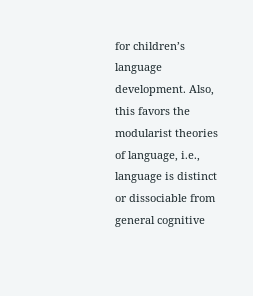for children’s language development. Also, this favors the modularist theories of language, i.e., language is distinct or dissociable from general cognitive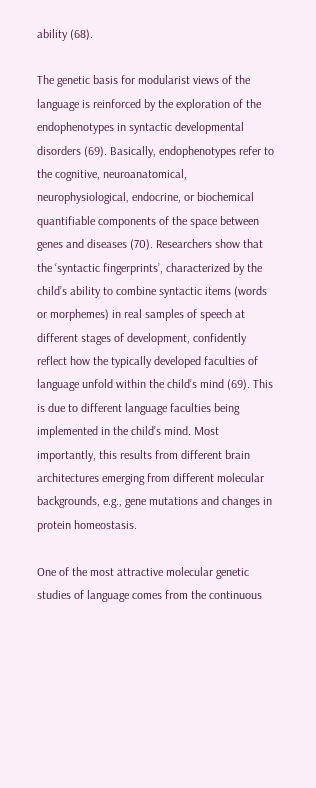ability (68).

The genetic basis for modularist views of the language is reinforced by the exploration of the endophenotypes in syntactic developmental disorders (69). Basically, endophenotypes refer to the cognitive, neuroanatomical, neurophysiological, endocrine, or biochemical quantifiable components of the space between genes and diseases (70). Researchers show that the ‘syntactic fingerprints’, characterized by the child’s ability to combine syntactic items (words or morphemes) in real samples of speech at different stages of development, confidently reflect how the typically developed faculties of language unfold within the child’s mind (69). This is due to different language faculties being implemented in the child’s mind. Most importantly, this results from different brain architectures emerging from different molecular backgrounds, e.g., gene mutations and changes in protein homeostasis.

One of the most attractive molecular genetic studies of language comes from the continuous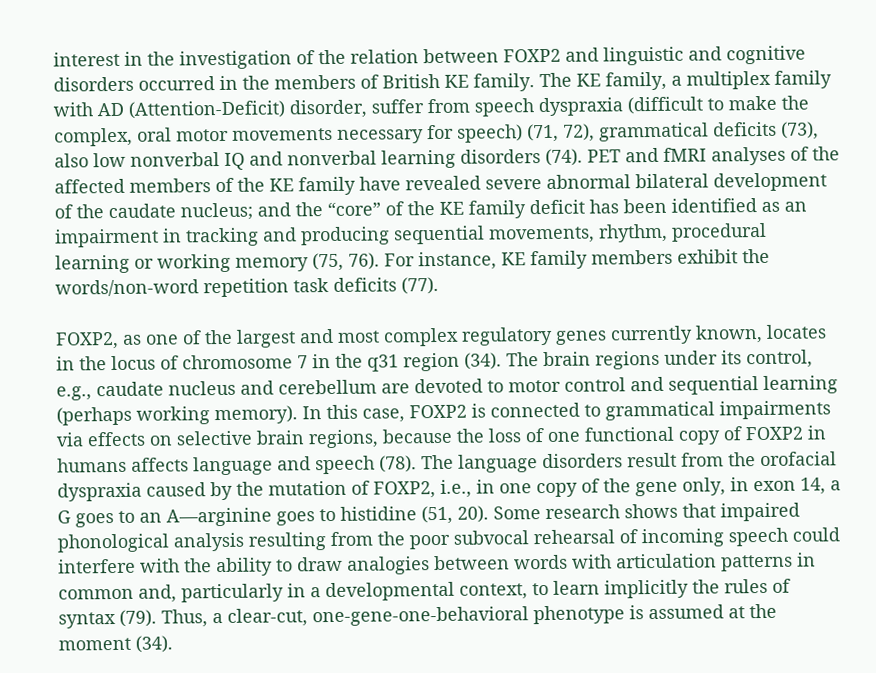interest in the investigation of the relation between FOXP2 and linguistic and cognitive disorders occurred in the members of British KE family. The KE family, a multiplex family with AD (Attention-Deficit) disorder, suffer from speech dyspraxia (difficult to make the complex, oral motor movements necessary for speech) (71, 72), grammatical deficits (73), also low nonverbal IQ and nonverbal learning disorders (74). PET and fMRI analyses of the affected members of the KE family have revealed severe abnormal bilateral development of the caudate nucleus; and the “core” of the KE family deficit has been identified as an impairment in tracking and producing sequential movements, rhythm, procedural learning or working memory (75, 76). For instance, KE family members exhibit the words/non-word repetition task deficits (77).

FOXP2, as one of the largest and most complex regulatory genes currently known, locates in the locus of chromosome 7 in the q31 region (34). The brain regions under its control, e.g., caudate nucleus and cerebellum are devoted to motor control and sequential learning (perhaps working memory). In this case, FOXP2 is connected to grammatical impairments via effects on selective brain regions, because the loss of one functional copy of FOXP2 in humans affects language and speech (78). The language disorders result from the orofacial dyspraxia caused by the mutation of FOXP2, i.e., in one copy of the gene only, in exon 14, a G goes to an A—arginine goes to histidine (51, 20). Some research shows that impaired phonological analysis resulting from the poor subvocal rehearsal of incoming speech could interfere with the ability to draw analogies between words with articulation patterns in common and, particularly in a developmental context, to learn implicitly the rules of syntax (79). Thus, a clear-cut, one-gene-one-behavioral phenotype is assumed at the moment (34).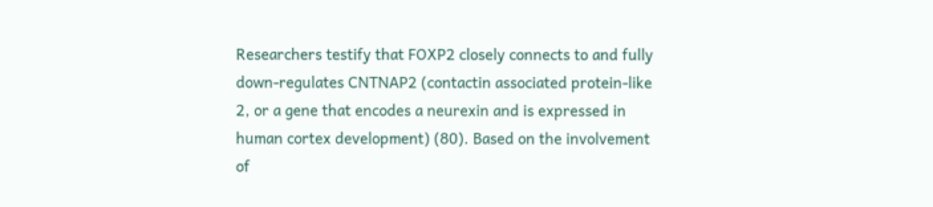Researchers testify that FOXP2 closely connects to and fully down-regulates CNTNAP2 (contactin associated protein-like 2, or a gene that encodes a neurexin and is expressed in human cortex development) (80). Based on the involvement of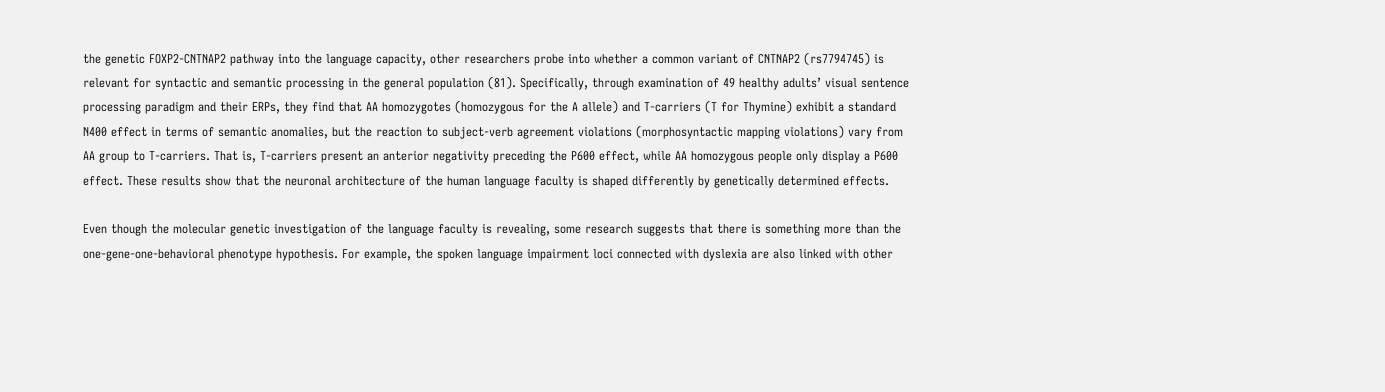the genetic FOXP2-CNTNAP2 pathway into the language capacity, other researchers probe into whether a common variant of CNTNAP2 (rs7794745) is relevant for syntactic and semantic processing in the general population (81). Specifically, through examination of 49 healthy adults’ visual sentence processing paradigm and their ERPs, they find that AA homozygotes (homozygous for the A allele) and T-carriers (T for Thymine) exhibit a standard N400 effect in terms of semantic anomalies, but the reaction to subject-verb agreement violations (morphosyntactic mapping violations) vary from AA group to T-carriers. That is, T-carriers present an anterior negativity preceding the P600 effect, while AA homozygous people only display a P600 effect. These results show that the neuronal architecture of the human language faculty is shaped differently by genetically determined effects.

Even though the molecular genetic investigation of the language faculty is revealing, some research suggests that there is something more than the one-gene-one-behavioral phenotype hypothesis. For example, the spoken language impairment loci connected with dyslexia are also linked with other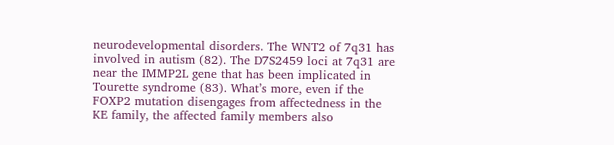neurodevelopmental disorders. The WNT2 of 7q31 has involved in autism (82). The D7S2459 loci at 7q31 are near the IMMP2L gene that has been implicated in Tourette syndrome (83). What’s more, even if the FOXP2 mutation disengages from affectedness in the KE family, the affected family members also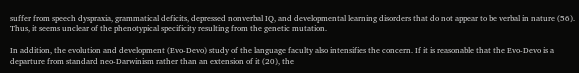suffer from speech dyspraxia, grammatical deficits, depressed nonverbal IQ, and developmental learning disorders that do not appear to be verbal in nature (56). Thus, it seems unclear of the phenotypical specificity resulting from the genetic mutation.

In addition, the evolution and development (Evo-Devo) study of the language faculty also intensifies the concern. If it is reasonable that the Evo-Devo is a departure from standard neo-Darwinism rather than an extension of it (20), the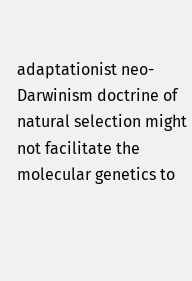adaptationist neo-Darwinism doctrine of natural selection might not facilitate the molecular genetics to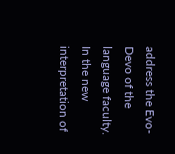address the Evo-Devo of the language faculty. In the new interpretation of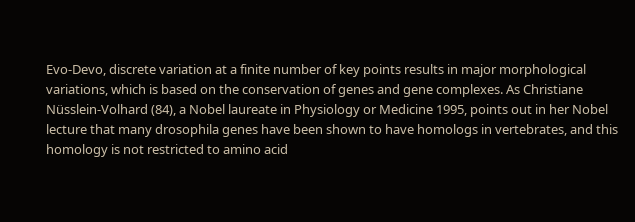Evo-Devo, discrete variation at a finite number of key points results in major morphological variations, which is based on the conservation of genes and gene complexes. As Christiane Nüsslein-Volhard (84), a Nobel laureate in Physiology or Medicine 1995, points out in her Nobel lecture that many drosophila genes have been shown to have homologs in vertebrates, and this homology is not restricted to amino acid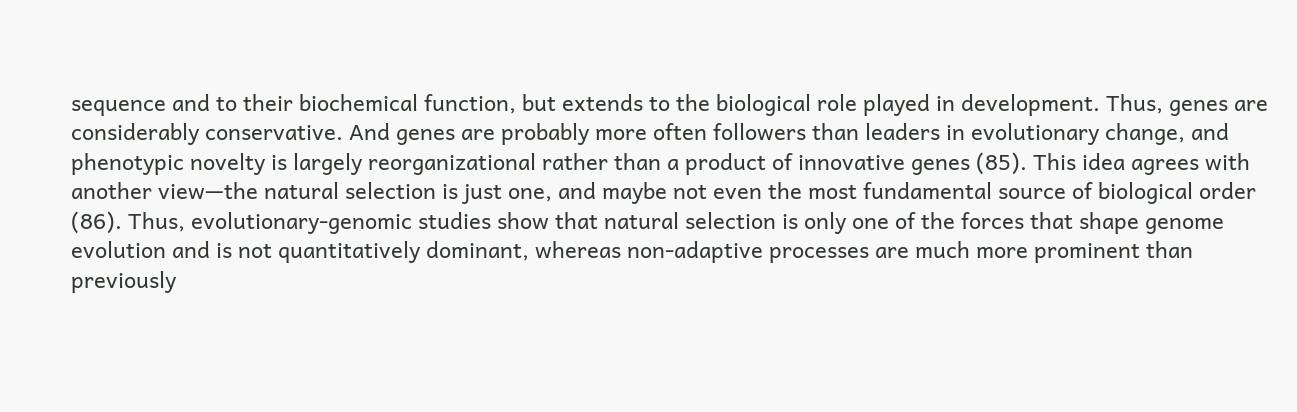sequence and to their biochemical function, but extends to the biological role played in development. Thus, genes are considerably conservative. And genes are probably more often followers than leaders in evolutionary change, and phenotypic novelty is largely reorganizational rather than a product of innovative genes (85). This idea agrees with another view—the natural selection is just one, and maybe not even the most fundamental source of biological order (86). Thus, evolutionary-genomic studies show that natural selection is only one of the forces that shape genome evolution and is not quantitatively dominant, whereas non-adaptive processes are much more prominent than previously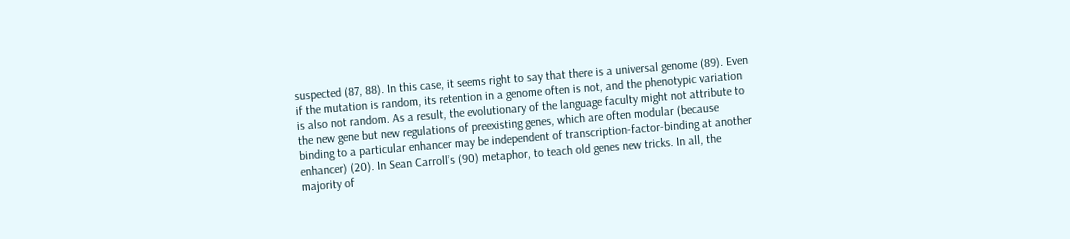suspected (87, 88). In this case, it seems right to say that there is a universal genome (89). Even if the mutation is random, its retention in a genome often is not, and the phenotypic variation is also not random. As a result, the evolutionary of the language faculty might not attribute to the new gene but new regulations of preexisting genes, which are often modular (because binding to a particular enhancer may be independent of transcription-factor-binding at another enhancer) (20). In Sean Carroll’s (90) metaphor, to teach old genes new tricks. In all, the majority of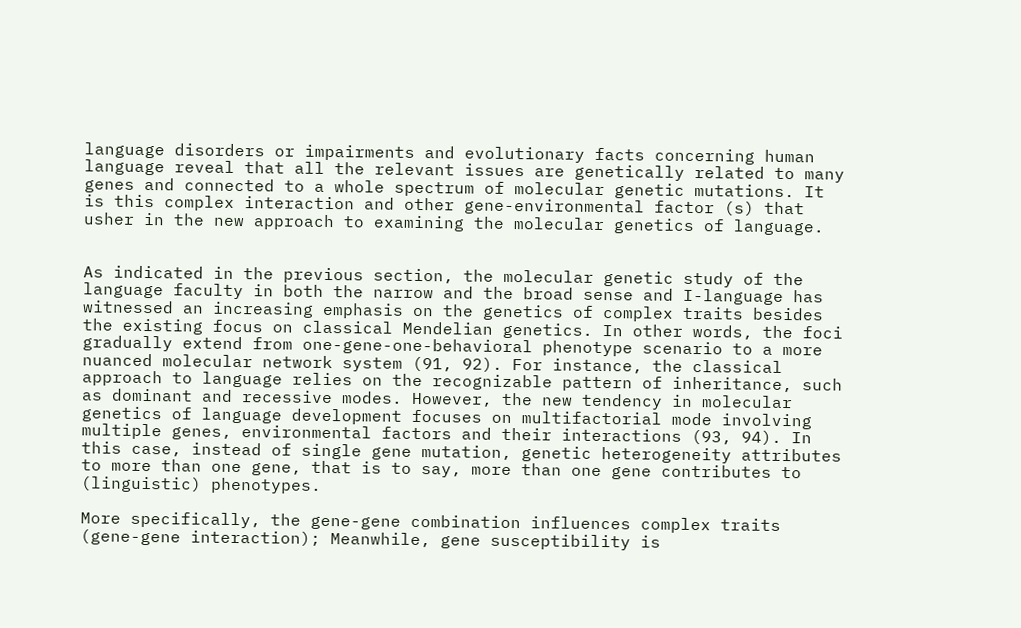language disorders or impairments and evolutionary facts concerning human language reveal that all the relevant issues are genetically related to many genes and connected to a whole spectrum of molecular genetic mutations. It is this complex interaction and other gene-environmental factor (s) that usher in the new approach to examining the molecular genetics of language.


As indicated in the previous section, the molecular genetic study of the language faculty in both the narrow and the broad sense and I-language has witnessed an increasing emphasis on the genetics of complex traits besides the existing focus on classical Mendelian genetics. In other words, the foci gradually extend from one-gene-one-behavioral phenotype scenario to a more nuanced molecular network system (91, 92). For instance, the classical approach to language relies on the recognizable pattern of inheritance, such as dominant and recessive modes. However, the new tendency in molecular genetics of language development focuses on multifactorial mode involving multiple genes, environmental factors and their interactions (93, 94). In this case, instead of single gene mutation, genetic heterogeneity attributes to more than one gene, that is to say, more than one gene contributes to (linguistic) phenotypes.

More specifically, the gene-gene combination influences complex traits (gene-gene interaction); Meanwhile, gene susceptibility is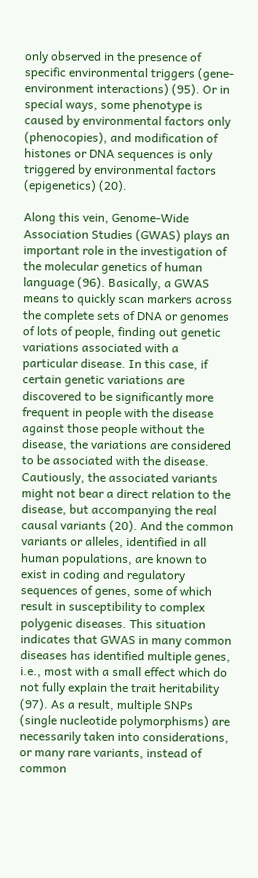only observed in the presence of specific environmental triggers (gene-environment interactions) (95). Or in special ways, some phenotype is caused by environmental factors only (phenocopies), and modification of histones or DNA sequences is only triggered by environmental factors (epigenetics) (20).

Along this vein, Genome-Wide Association Studies (GWAS) plays an important role in the investigation of the molecular genetics of human language (96). Basically, a GWAS means to quickly scan markers across the complete sets of DNA or genomes of lots of people, finding out genetic variations associated with a particular disease. In this case, if certain genetic variations are discovered to be significantly more frequent in people with the disease against those people without the disease, the variations are considered to be associated with the disease. Cautiously, the associated variants might not bear a direct relation to the disease, but accompanying the real causal variants (20). And the common variants or alleles, identified in all human populations, are known to exist in coding and regulatory sequences of genes, some of which result in susceptibility to complex polygenic diseases. This situation indicates that GWAS in many common diseases has identified multiple genes, i.e., most with a small effect which do not fully explain the trait heritability (97). As a result, multiple SNPs (single nucleotide polymorphisms) are necessarily taken into considerations, or many rare variants, instead of common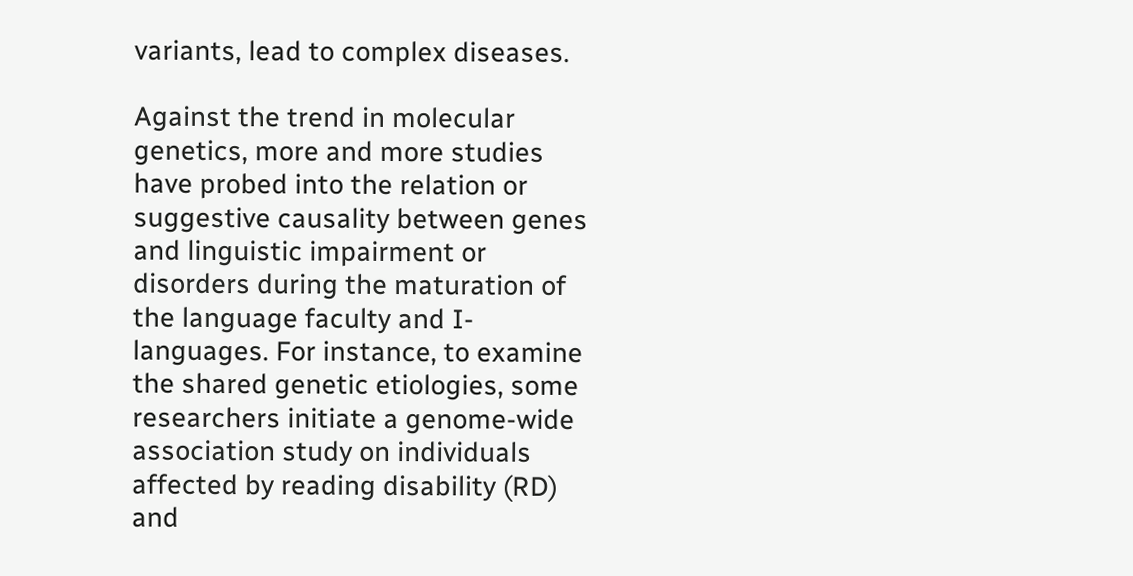variants, lead to complex diseases.

Against the trend in molecular genetics, more and more studies have probed into the relation or suggestive causality between genes and linguistic impairment or disorders during the maturation of the language faculty and I-languages. For instance, to examine the shared genetic etiologies, some researchers initiate a genome-wide association study on individuals affected by reading disability (RD) and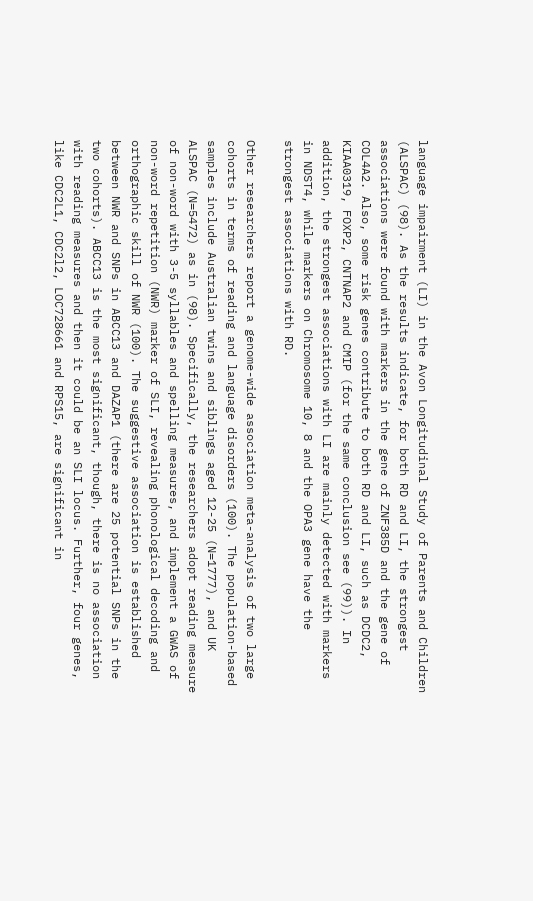language impairment (LI) in the Avon Longitudinal Study of Parents and Children (ALSPAC) (98). As the results indicate, for both RD and LI, the strongest associations were found with markers in the gene of ZNF385D and the gene of COL4A2. Also, some risk genes contribute to both RD and LI, such as DCDC2, KIAA0319, FOXP2, CNTNAP2 and CMIP (for the same conclusion see (99)). In addition, the strongest associations with LI are mainly detected with markers in NDST4, while markers on Chromosome 10, 8 and the OPA3 gene have the strongest associations with RD.

Other researchers report a genome-wide association meta-analysis of two large cohorts in terms of reading and language disorders (100). The population-based samples include Australian twins and siblings aged 12-25 (N=1777), and UK ALSPAC (N=5472) as in (98). Specifically, the researchers adopt reading measure of non-word with 3-5 syllables and spelling measures, and implement a GWAS of non-word repetition (NWR) marker of SLI, revealing phonological decoding and orthographic skill of NWR (100). The suggestive association is established between NWR and SNPs in ABCC13 and DAZAP1 (there are 25 potential SNPs in the two cohorts). ABCC13 is the most significant, though, there is no association with reading measures and then it could be an SLI locus. Further, four genes, like CDC2L1, CDC2l2, LOC728661 and RPS15, are significant in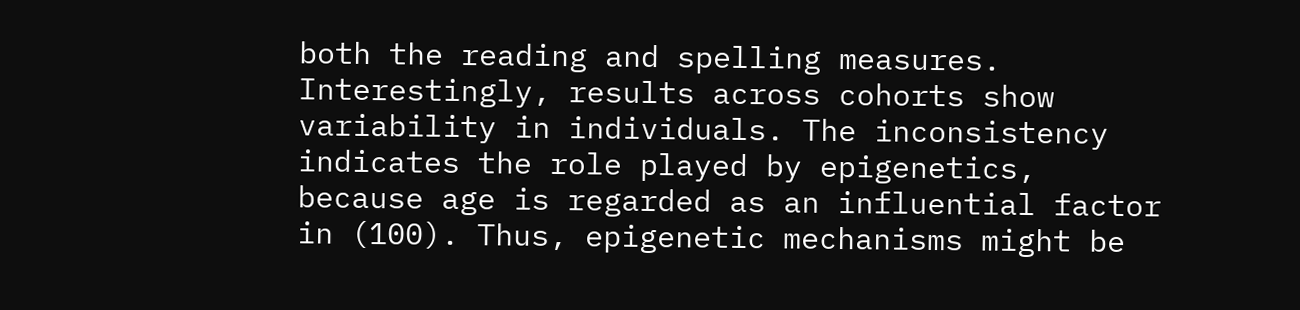both the reading and spelling measures. Interestingly, results across cohorts show variability in individuals. The inconsistency indicates the role played by epigenetics, because age is regarded as an influential factor in (100). Thus, epigenetic mechanisms might be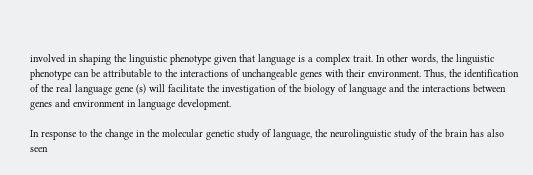involved in shaping the linguistic phenotype given that language is a complex trait. In other words, the linguistic phenotype can be attributable to the interactions of unchangeable genes with their environment. Thus, the identification of the real language gene (s) will facilitate the investigation of the biology of language and the interactions between genes and environment in language development.

In response to the change in the molecular genetic study of language, the neurolinguistic study of the brain has also seen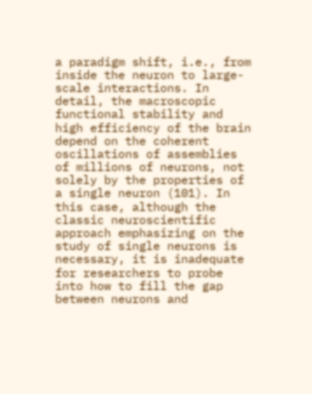a paradigm shift, i.e., from inside the neuron to large-scale interactions. In detail, the macroscopic functional stability and high efficiency of the brain depend on the coherent oscillations of assemblies of millions of neurons, not solely by the properties of a single neuron (101). In this case, although the classic neuroscientific approach emphasizing on the study of single neurons is necessary, it is inadequate for researchers to probe into how to fill the gap between neurons and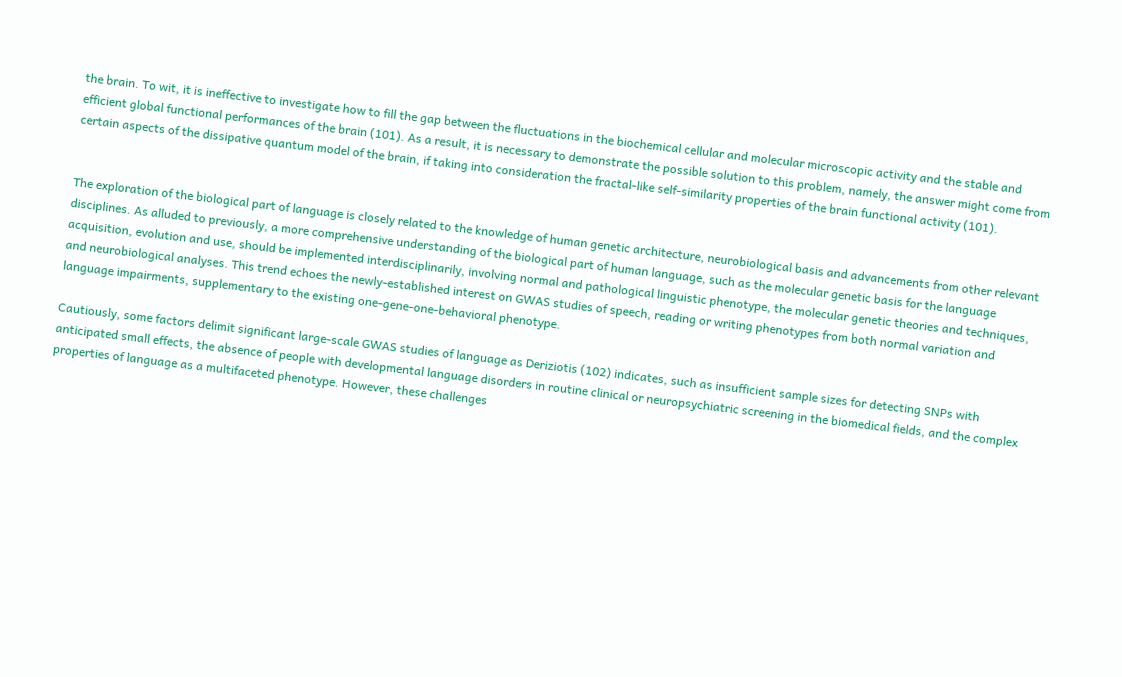the brain. To wit, it is ineffective to investigate how to fill the gap between the fluctuations in the biochemical cellular and molecular microscopic activity and the stable and efficient global functional performances of the brain (101). As a result, it is necessary to demonstrate the possible solution to this problem, namely, the answer might come from certain aspects of the dissipative quantum model of the brain, if taking into consideration the fractal-like self-similarity properties of the brain functional activity (101).


The exploration of the biological part of language is closely related to the knowledge of human genetic architecture, neurobiological basis and advancements from other relevant disciplines. As alluded to previously, a more comprehensive understanding of the biological part of human language, such as the molecular genetic basis for the language acquisition, evolution and use, should be implemented interdisciplinarily, involving normal and pathological linguistic phenotype, the molecular genetic theories and techniques, and neurobiological analyses. This trend echoes the newly-established interest on GWAS studies of speech, reading or writing phenotypes from both normal variation and language impairments, supplementary to the existing one-gene-one-behavioral phenotype.

Cautiously, some factors delimit significant large-scale GWAS studies of language as Deriziotis (102) indicates, such as insufficient sample sizes for detecting SNPs with anticipated small effects, the absence of people with developmental language disorders in routine clinical or neuropsychiatric screening in the biomedical fields, and the complex properties of language as a multifaceted phenotype. However, these challenges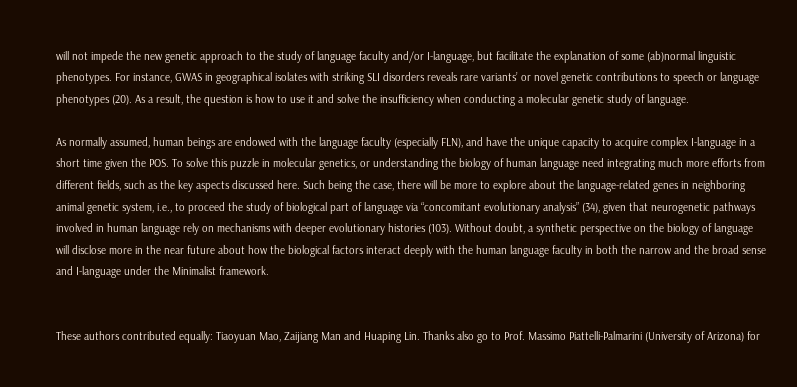will not impede the new genetic approach to the study of language faculty and/or I-language, but facilitate the explanation of some (ab)normal linguistic phenotypes. For instance, GWAS in geographical isolates with striking SLI disorders reveals rare variants’ or novel genetic contributions to speech or language phenotypes (20). As a result, the question is how to use it and solve the insufficiency when conducting a molecular genetic study of language.

As normally assumed, human beings are endowed with the language faculty (especially FLN), and have the unique capacity to acquire complex I-language in a short time given the POS. To solve this puzzle in molecular genetics, or understanding the biology of human language need integrating much more efforts from different fields, such as the key aspects discussed here. Such being the case, there will be more to explore about the language-related genes in neighboring animal genetic system, i.e., to proceed the study of biological part of language via “concomitant evolutionary analysis” (34), given that neurogenetic pathways involved in human language rely on mechanisms with deeper evolutionary histories (103). Without doubt, a synthetic perspective on the biology of language will disclose more in the near future about how the biological factors interact deeply with the human language faculty in both the narrow and the broad sense and I-language under the Minimalist framework.


These authors contributed equally: Tiaoyuan Mao, Zaijiang Man and Huaping Lin. Thanks also go to Prof. Massimo Piattelli-Palmarini (University of Arizona) for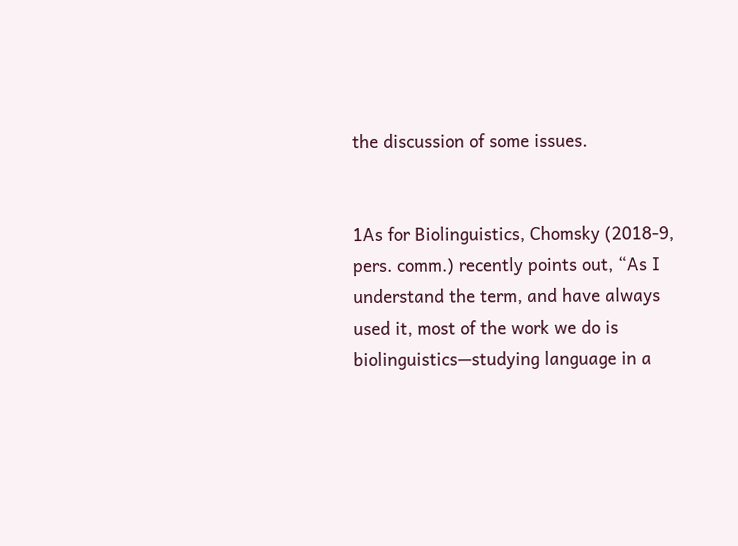the discussion of some issues.


1As for Biolinguistics, Chomsky (2018-9, pers. comm.) recently points out, “As I understand the term, and have always used it, most of the work we do is biolinguistics—studying language in a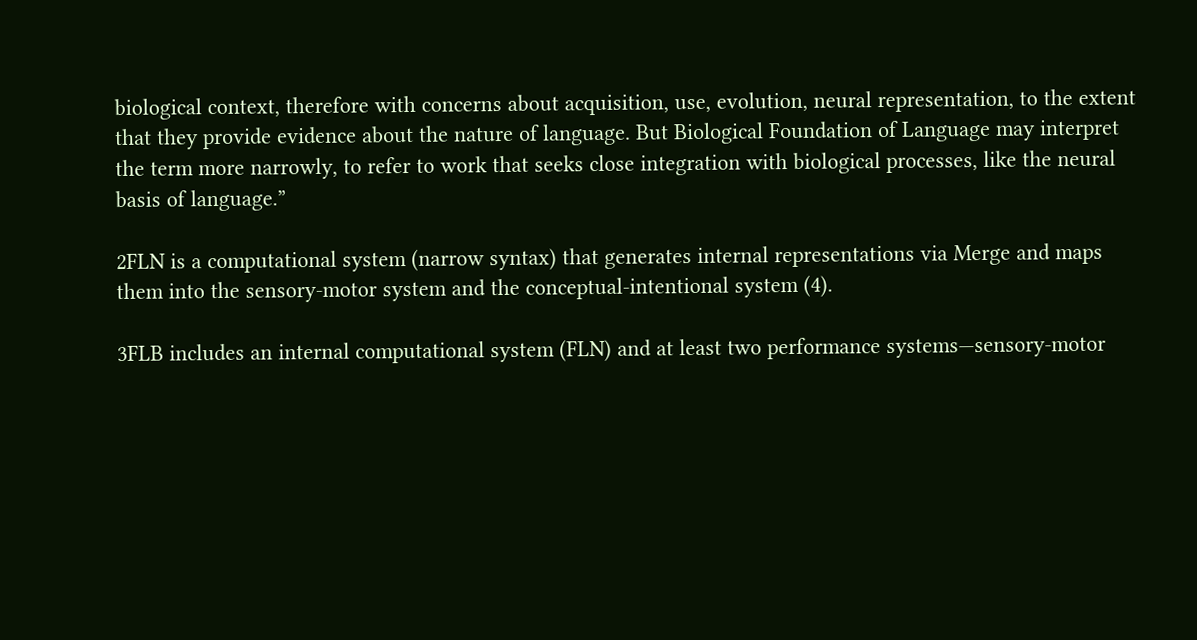biological context, therefore with concerns about acquisition, use, evolution, neural representation, to the extent that they provide evidence about the nature of language. But Biological Foundation of Language may interpret the term more narrowly, to refer to work that seeks close integration with biological processes, like the neural basis of language.”

2FLN is a computational system (narrow syntax) that generates internal representations via Merge and maps them into the sensory-motor system and the conceptual-intentional system (4).

3FLB includes an internal computational system (FLN) and at least two performance systems—sensory-motor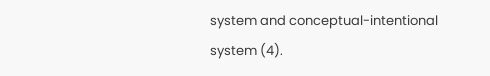system and conceptual-intentional system (4).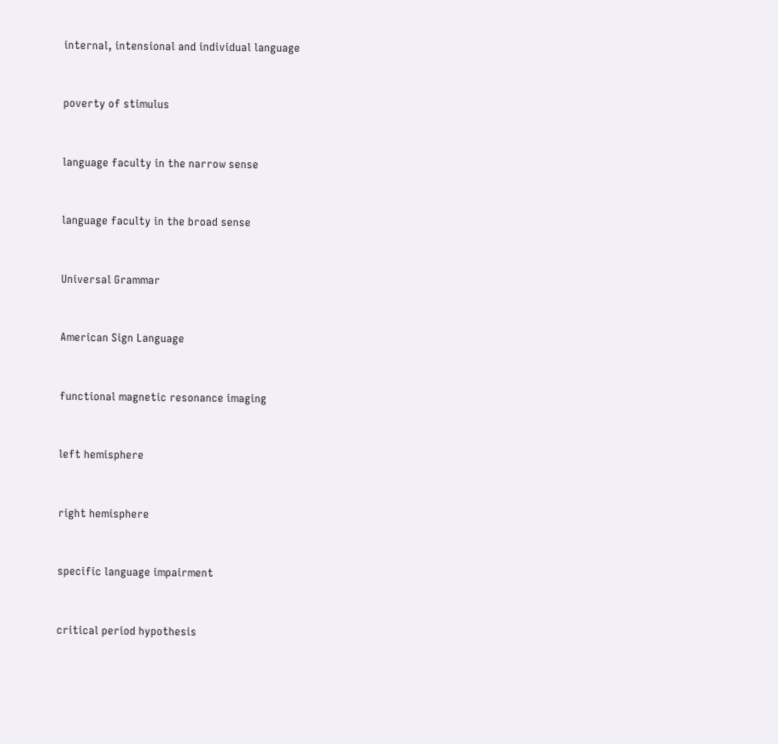internal, intensional and individual language


poverty of stimulus


language faculty in the narrow sense


language faculty in the broad sense


Universal Grammar


American Sign Language


functional magnetic resonance imaging


left hemisphere


right hemisphere


specific language impairment


critical period hypothesis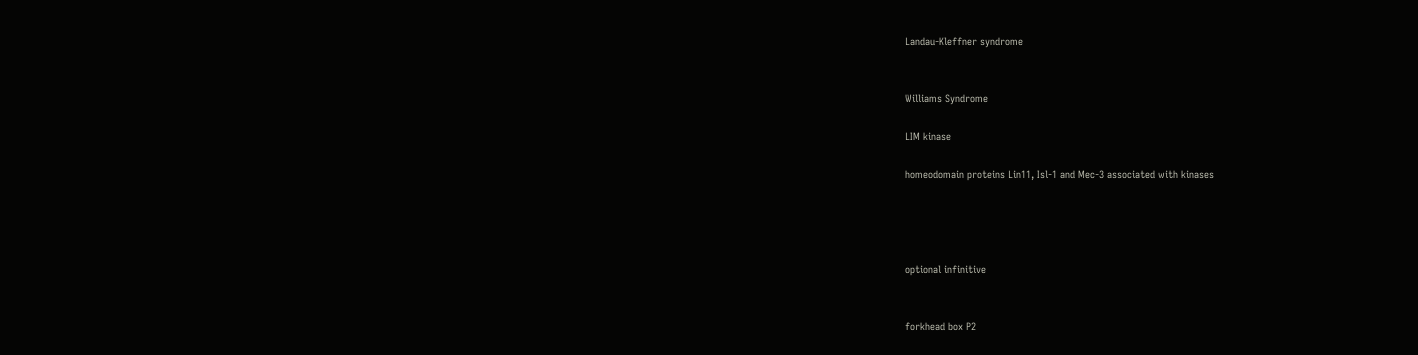Landau-Kleffner syndrome


Williams Syndrome

LIM kinase

homeodomain proteins Lin11, Isl-1 and Mec-3 associated with kinases




optional infinitive


forkhead box P2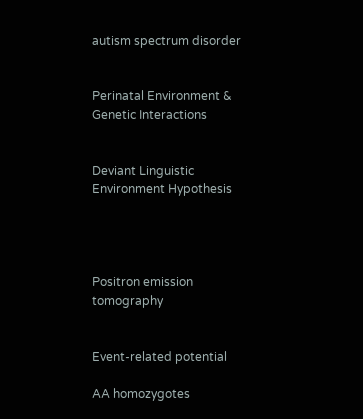autism spectrum disorder


Perinatal Environment & Genetic Interactions


Deviant Linguistic Environment Hypothesis




Positron emission tomography


Event-related potential

AA homozygotes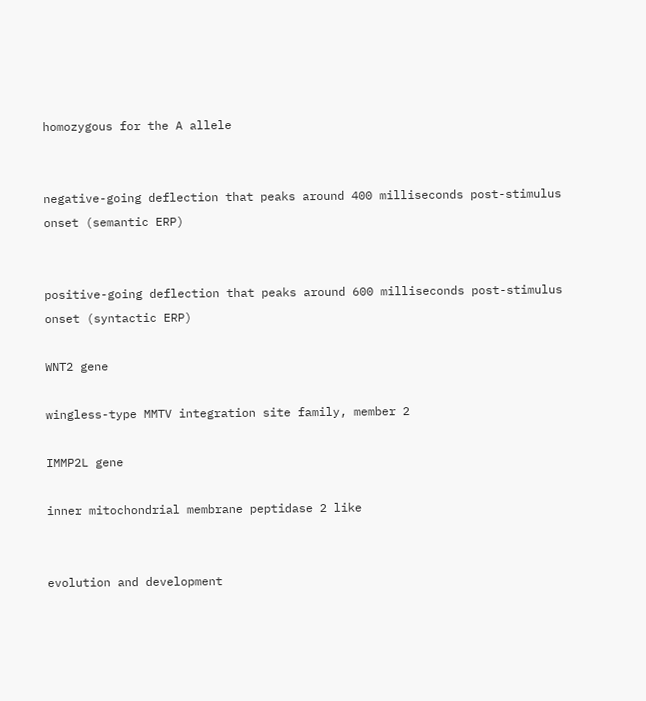homozygous for the A allele


negative-going deflection that peaks around 400 milliseconds post-stimulus onset (semantic ERP)


positive-going deflection that peaks around 600 milliseconds post-stimulus onset (syntactic ERP)

WNT2 gene

wingless-type MMTV integration site family, member 2

IMMP2L gene

inner mitochondrial membrane peptidase 2 like


evolution and development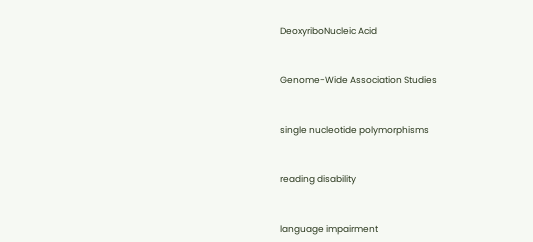DeoxyriboNucleic Acid


Genome-Wide Association Studies


single nucleotide polymorphisms


reading disability


language impairment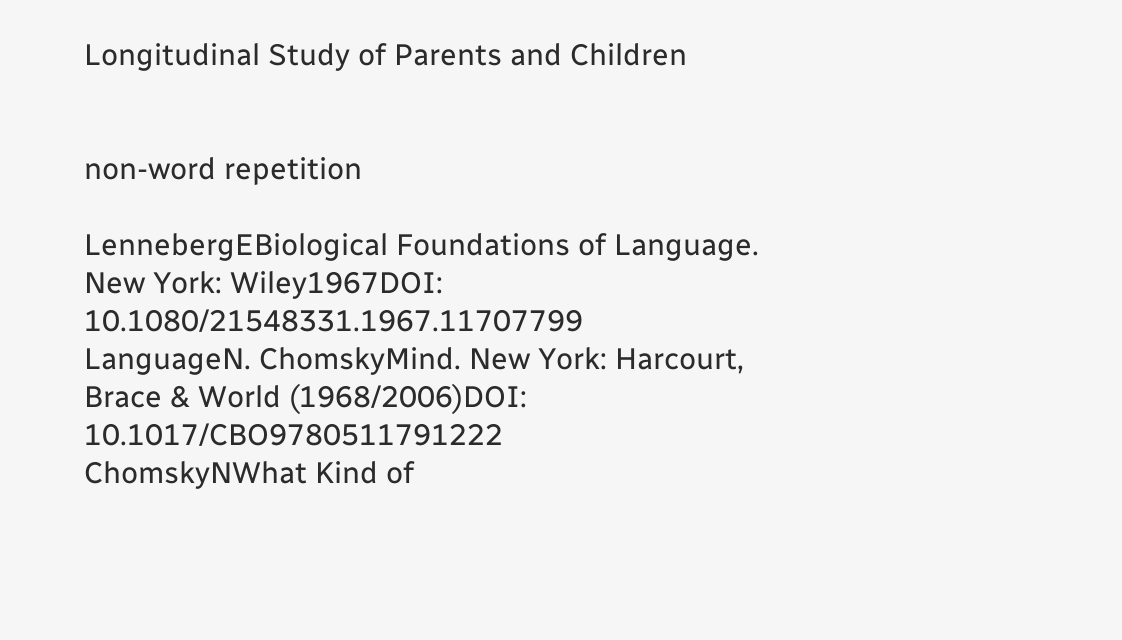Longitudinal Study of Parents and Children


non-word repetition

LennebergEBiological Foundations of Language. New York: Wiley1967DOI: 10.1080/21548331.1967.11707799
LanguageN. ChomskyMind. New York: Harcourt, Brace & World (1968/2006)DOI: 10.1017/CBO9780511791222
ChomskyNWhat Kind of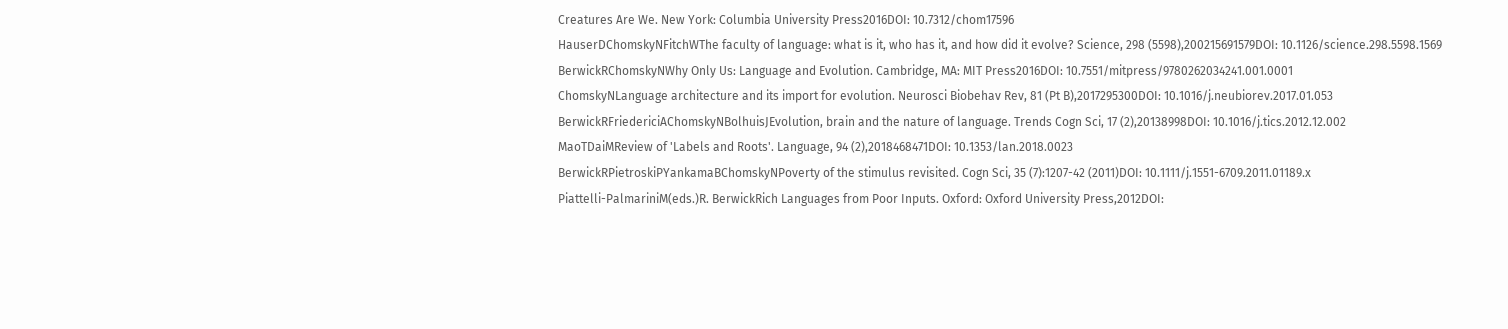Creatures Are We. New York: Columbia University Press2016DOI: 10.7312/chom17596
HauserDChomskyNFitchWThe faculty of language: what is it, who has it, and how did it evolve? Science, 298 (5598),200215691579DOI: 10.1126/science.298.5598.1569
BerwickRChomskyNWhy Only Us: Language and Evolution. Cambridge, MA: MIT Press2016DOI: 10.7551/mitpress/9780262034241.001.0001
ChomskyNLanguage architecture and its import for evolution. Neurosci Biobehav Rev, 81 (Pt B),2017295300DOI: 10.1016/j.neubiorev.2017.01.053
BerwickRFriedericiAChomskyNBolhuisJEvolution, brain and the nature of language. Trends Cogn Sci, 17 (2),20138998DOI: 10.1016/j.tics.2012.12.002
MaoTDaiMReview of 'Labels and Roots'. Language, 94 (2),2018468471DOI: 10.1353/lan.2018.0023
BerwickRPietroskiPYankamaBChomskyNPoverty of the stimulus revisited. Cogn Sci, 35 (7):1207-42 (2011)DOI: 10.1111/j.1551-6709.2011.01189.x
Piattelli-PalmariniM(eds.)R. BerwickRich Languages from Poor Inputs. Oxford: Oxford University Press,2012DOI: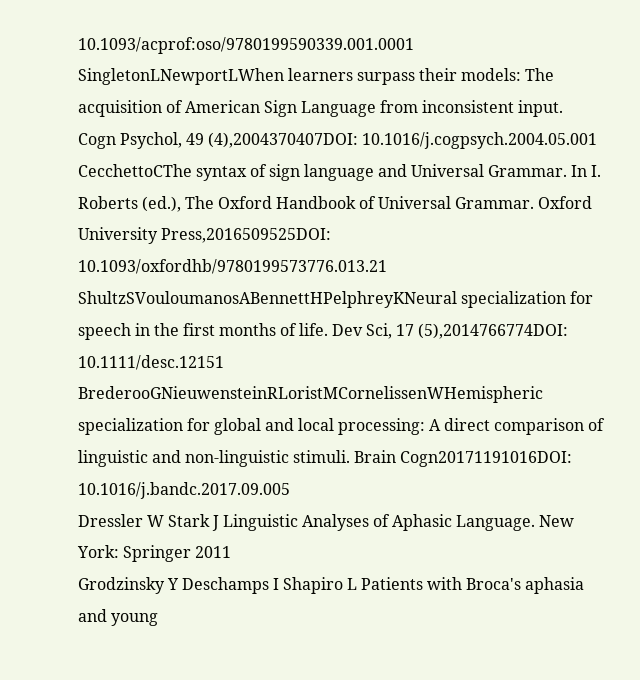10.1093/acprof:oso/9780199590339.001.0001
SingletonLNewportLWhen learners surpass their models: The acquisition of American Sign Language from inconsistent input. Cogn Psychol, 49 (4),2004370407DOI: 10.1016/j.cogpsych.2004.05.001
CecchettoCThe syntax of sign language and Universal Grammar. In I. Roberts (ed.), The Oxford Handbook of Universal Grammar. Oxford University Press,2016509525DOI: 10.1093/oxfordhb/9780199573776.013.21
ShultzSVouloumanosABennettHPelphreyKNeural specialization for speech in the first months of life. Dev Sci, 17 (5),2014766774DOI: 10.1111/desc.12151
BrederooGNieuwensteinRLoristMCornelissenWHemispheric specialization for global and local processing: A direct comparison of linguistic and non-linguistic stimuli. Brain Cogn20171191016DOI: 10.1016/j.bandc.2017.09.005
Dressler W Stark J Linguistic Analyses of Aphasic Language. New York: Springer 2011
Grodzinsky Y Deschamps I Shapiro L Patients with Broca's aphasia and young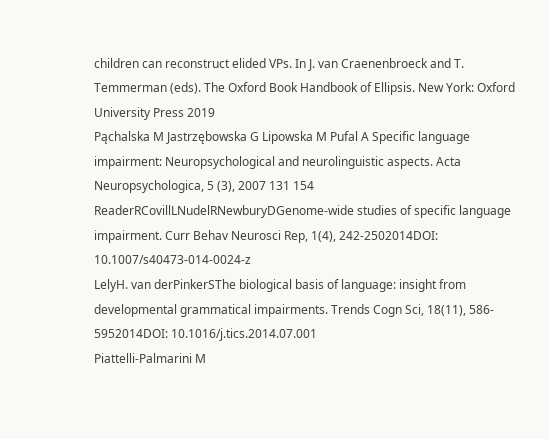children can reconstruct elided VPs. In J. van Craenenbroeck and T. Temmerman (eds). The Oxford Book Handbook of Ellipsis. New York: Oxford University Press 2019
Pąchalska M Jastrzębowska G Lipowska M Pufal A Specific language impairment: Neuropsychological and neurolinguistic aspects. Acta Neuropsychologica, 5 (3), 2007 131 154
ReaderRCovillLNudelRNewburyDGenome-wide studies of specific language impairment. Curr Behav Neurosci Rep, 1(4), 242-2502014DOI: 10.1007/s40473-014-0024-z
LelyH. van derPinkerSThe biological basis of language: insight from developmental grammatical impairments. Trends Cogn Sci, 18(11), 586- 5952014DOI: 10.1016/j.tics.2014.07.001
Piattelli-Palmarini M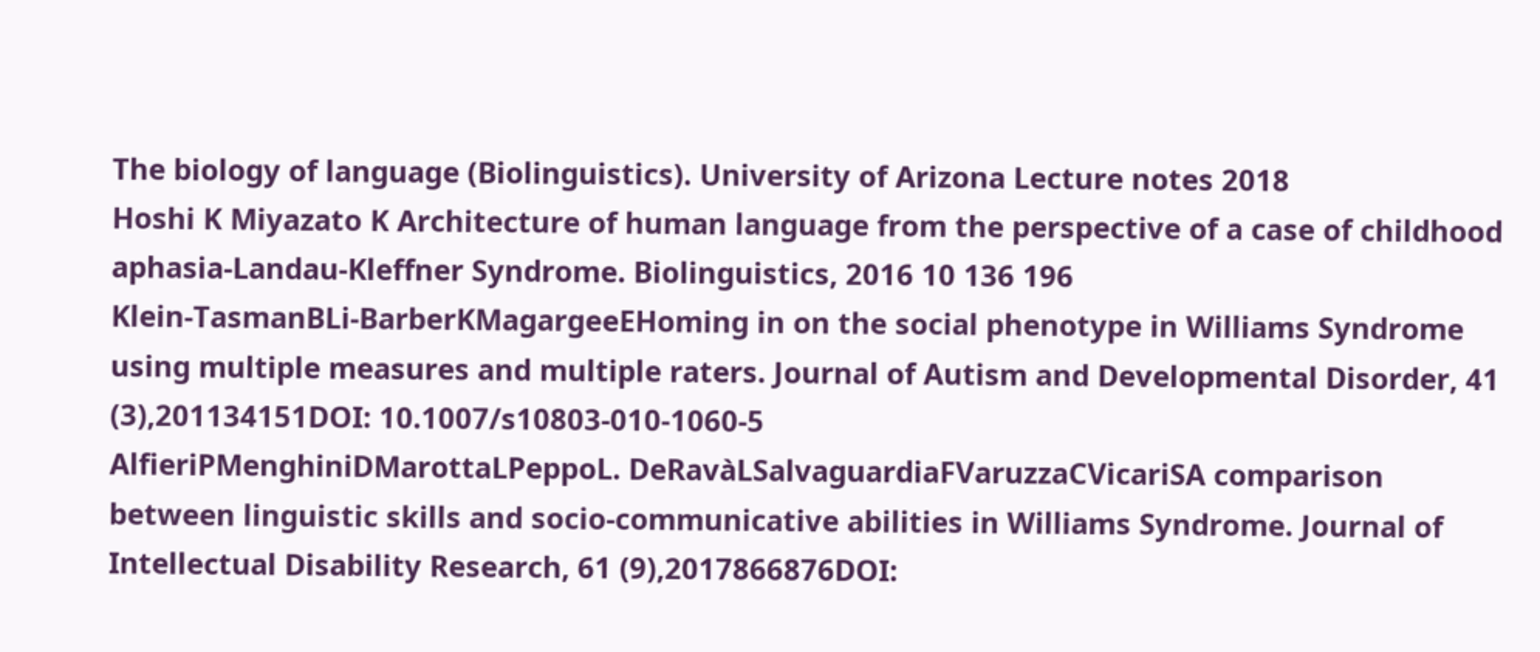The biology of language (Biolinguistics). University of Arizona Lecture notes 2018
Hoshi K Miyazato K Architecture of human language from the perspective of a case of childhood aphasia-Landau-Kleffner Syndrome. Biolinguistics, 2016 10 136 196
Klein-TasmanBLi-BarberKMagargeeEHoming in on the social phenotype in Williams Syndrome using multiple measures and multiple raters. Journal of Autism and Developmental Disorder, 41 (3),201134151DOI: 10.1007/s10803-010-1060-5
AlfieriPMenghiniDMarottaLPeppoL. DeRavàLSalvaguardiaFVaruzzaCVicariSA comparison between linguistic skills and socio-communicative abilities in Williams Syndrome. Journal of Intellectual Disability Research, 61 (9),2017866876DOI: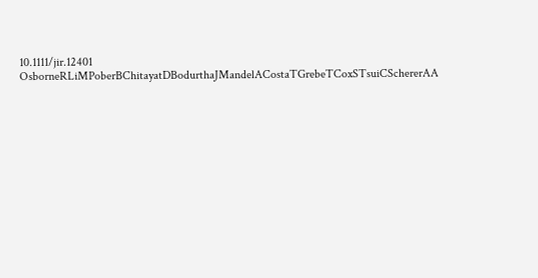10.1111/jir.12401
OsborneRLiMPoberBChitayatDBodurthaJMandelACostaTGrebeTCoxSTsuiCSchererAA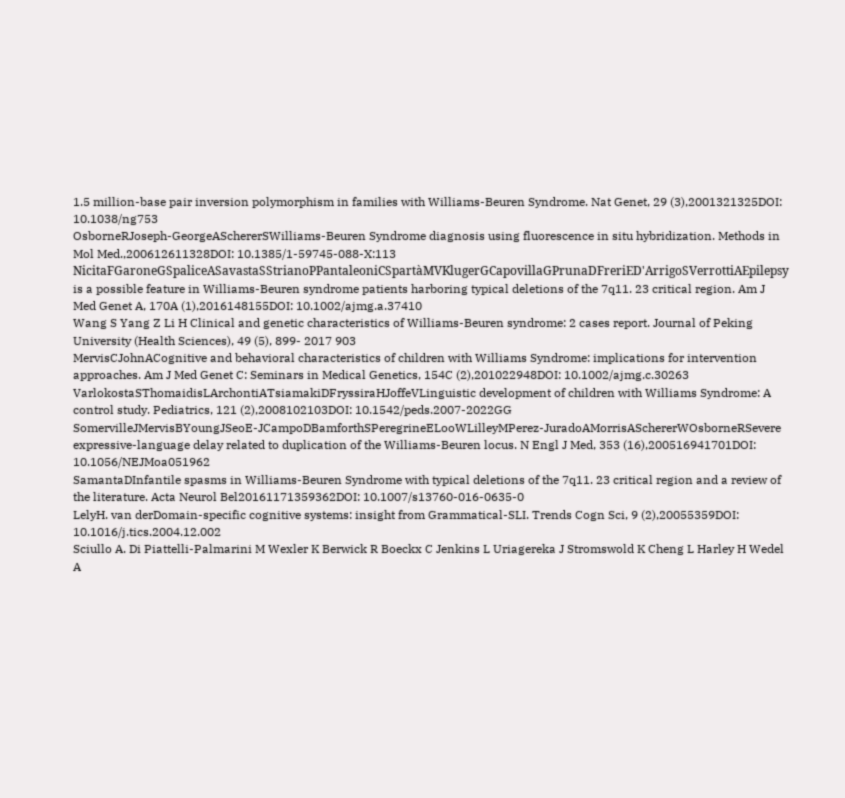1.5 million-base pair inversion polymorphism in families with Williams-Beuren Syndrome. Nat Genet, 29 (3),2001321325DOI: 10.1038/ng753
OsborneRJoseph-GeorgeASchererSWilliams-Beuren Syndrome diagnosis using fluorescence in situ hybridization. Methods in Mol Med.,200612611328DOI: 10.1385/1-59745-088-X:113
NicitaFGaroneGSpaliceASavastaSStrianoPPantaleoniCSpartàMVKlugerGCapovillaGPrunaDFreriED'ArrigoSVerrottiAEpilepsy is a possible feature in Williams-Beuren syndrome patients harboring typical deletions of the 7q11. 23 critical region. Am J Med Genet A, 170A (1),2016148155DOI: 10.1002/ajmg.a.37410
Wang S Yang Z Li H Clinical and genetic characteristics of Williams-Beuren syndrome: 2 cases report. Journal of Peking University (Health Sciences), 49 (5), 899- 2017 903
MervisCJohnACognitive and behavioral characteristics of children with Williams Syndrome: implications for intervention approaches. Am J Med Genet C: Seminars in Medical Genetics, 154C (2),201022948DOI: 10.1002/ajmg.c.30263
VarlokostaSThomaidisLArchontiATsiamakiDFryssiraHJoffeVLinguistic development of children with Williams Syndrome: A control study. Pediatrics, 121 (2),2008102103DOI: 10.1542/peds.2007-2022GG
SomervilleJMervisBYoungJSeoE-JCampoDBamforthSPeregrineELooWLilleyMPerez-JuradoAMorrisASchererWOsborneRSevere expressive-language delay related to duplication of the Williams-Beuren locus. N Engl J Med, 353 (16),200516941701DOI: 10.1056/NEJMoa051962
SamantaDInfantile spasms in Williams-Beuren Syndrome with typical deletions of the 7q11. 23 critical region and a review of the literature. Acta Neurol Bel20161171359362DOI: 10.1007/s13760-016-0635-0
LelyH. van derDomain-specific cognitive systems: insight from Grammatical-SLI. Trends Cogn Sci, 9 (2),20055359DOI: 10.1016/j.tics.2004.12.002
Sciullo A. Di Piattelli-Palmarini M Wexler K Berwick R Boeckx C Jenkins L Uriagereka J Stromswold K Cheng L Harley H Wedel A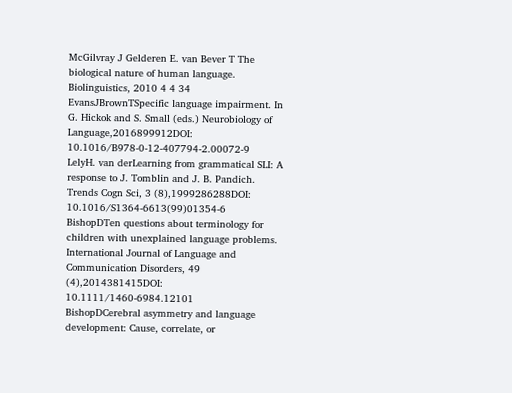McGilvray J Gelderen E. van Bever T The biological nature of human language. Biolinguistics, 2010 4 4 34
EvansJBrownTSpecific language impairment. In G. Hickok and S. Small (eds.) Neurobiology of Language,2016899912DOI: 10.1016/B978-0-12-407794-2.00072-9
LelyH. van derLearning from grammatical SLI: A response to J. Tomblin and J. B. Pandich. Trends Cogn Sci, 3 (8),1999286288DOI: 10.1016/S1364-6613(99)01354-6
BishopDTen questions about terminology for children with unexplained language problems. International Journal of Language and Communication Disorders, 49 (4),2014381415DOI: 10.1111/1460-6984.12101
BishopDCerebral asymmetry and language development: Cause, correlate, or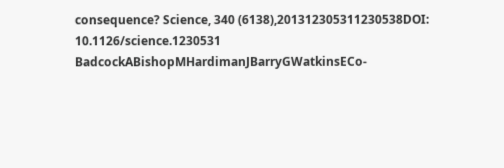consequence? Science, 340 (6138),201312305311230538DOI: 10.1126/science.1230531
BadcockABishopMHardimanJBarryGWatkinsECo-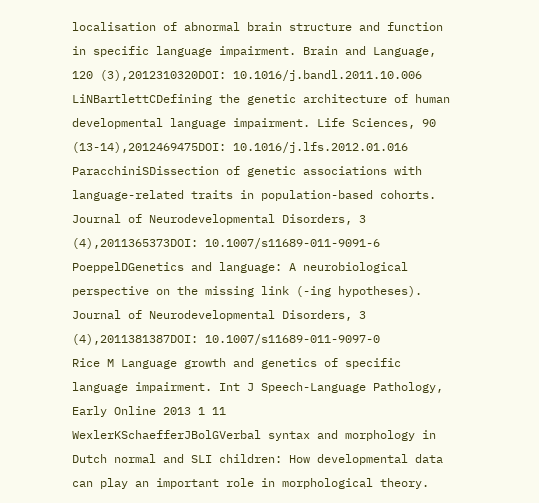localisation of abnormal brain structure and function in specific language impairment. Brain and Language, 120 (3),2012310320DOI: 10.1016/j.bandl.2011.10.006
LiNBartlettCDefining the genetic architecture of human developmental language impairment. Life Sciences, 90 (13-14),2012469475DOI: 10.1016/j.lfs.2012.01.016
ParacchiniSDissection of genetic associations with language-related traits in population-based cohorts. Journal of Neurodevelopmental Disorders, 3 (4),2011365373DOI: 10.1007/s11689-011-9091-6
PoeppelDGenetics and language: A neurobiological perspective on the missing link (-ing hypotheses). Journal of Neurodevelopmental Disorders, 3 (4),2011381387DOI: 10.1007/s11689-011-9097-0
Rice M Language growth and genetics of specific language impairment. Int J Speech-Language Pathology, Early Online 2013 1 11
WexlerKSchaefferJBolGVerbal syntax and morphology in Dutch normal and SLI children: How developmental data can play an important role in morphological theory.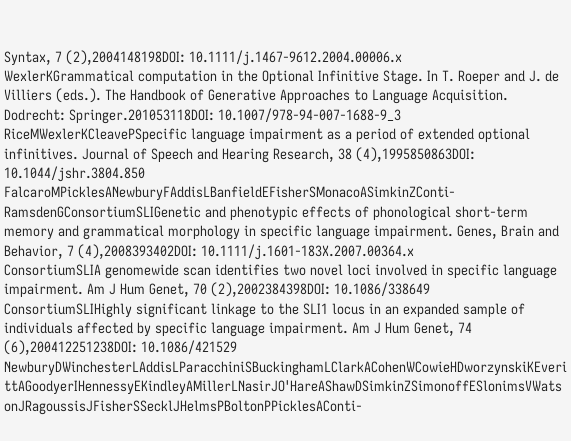Syntax, 7 (2),2004148198DOI: 10.1111/j.1467-9612.2004.00006.x
WexlerKGrammatical computation in the Optional Infinitive Stage. In T. Roeper and J. de Villiers (eds.). The Handbook of Generative Approaches to Language Acquisition. Dodrecht: Springer.201053118DOI: 10.1007/978-94-007-1688-9_3
RiceMWexlerKCleavePSpecific language impairment as a period of extended optional infinitives. Journal of Speech and Hearing Research, 38 (4),1995850863DOI: 10.1044/jshr.3804.850
FalcaroMPicklesANewburyFAddisLBanfieldEFisherSMonacoASimkinZConti-RamsdenGConsortiumSLIGenetic and phenotypic effects of phonological short-term memory and grammatical morphology in specific language impairment. Genes, Brain and Behavior, 7 (4),2008393402DOI: 10.1111/j.1601-183X.2007.00364.x
ConsortiumSLIA genomewide scan identifies two novel loci involved in specific language impairment. Am J Hum Genet, 70 (2),2002384398DOI: 10.1086/338649
ConsortiumSLIHighly significant linkage to the SLI1 locus in an expanded sample of individuals affected by specific language impairment. Am J Hum Genet, 74 (6),200412251238DOI: 10.1086/421529
NewburyDWinchesterLAddisLParacchiniSBuckinghamLClarkACohenWCowieHDworzynskiKEverittAGoodyerIHennessyEKindleyAMillerLNasirJO'HareAShawDSimkinZSimonoffESlonimsVWatsonJRagoussisJFisherSSecklJHelmsPBoltonPPicklesAConti-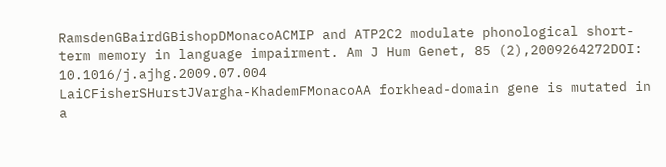RamsdenGBairdGBishopDMonacoACMIP and ATP2C2 modulate phonological short-term memory in language impairment. Am J Hum Genet, 85 (2),2009264272DOI: 10.1016/j.ajhg.2009.07.004
LaiCFisherSHurstJVargha-KhademFMonacoAA forkhead-domain gene is mutated in a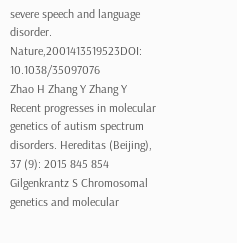severe speech and language disorder. Nature,2001413519523DOI: 10.1038/35097076
Zhao H Zhang Y Zhang Y Recent progresses in molecular genetics of autism spectrum disorders. Hereditas (Beijing), 37 (9): 2015 845 854
Gilgenkrantz S Chromosomal genetics and molecular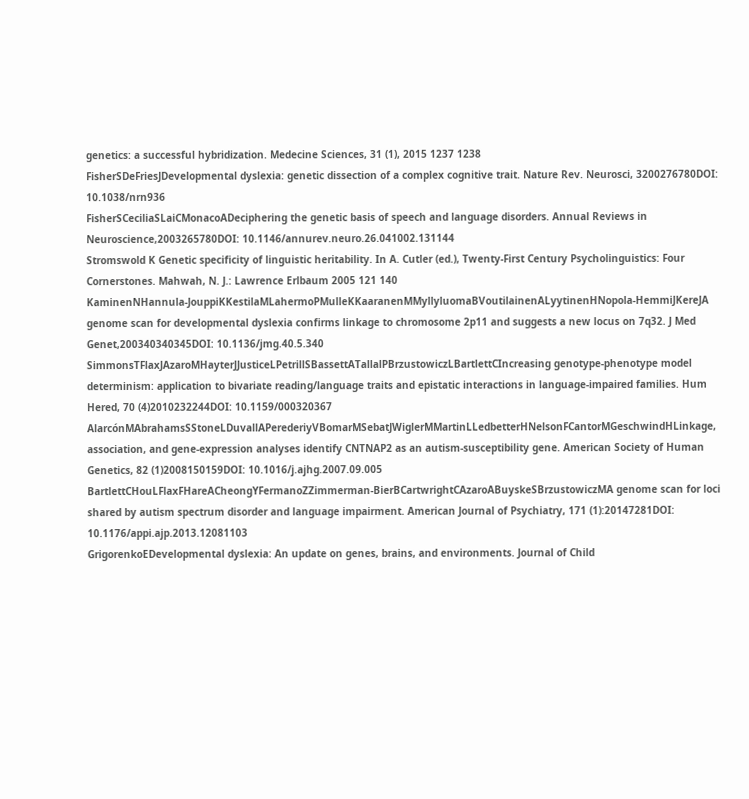genetics: a successful hybridization. Medecine Sciences, 31 (1), 2015 1237 1238
FisherSDeFriesJDevelopmental dyslexia: genetic dissection of a complex cognitive trait. Nature Rev. Neurosci, 3200276780DOI: 10.1038/nrn936
FisherSCeciliaSLaiCMonacoADeciphering the genetic basis of speech and language disorders. Annual Reviews in Neuroscience,2003265780DOI: 10.1146/annurev.neuro.26.041002.131144
Stromswold K Genetic specificity of linguistic heritability. In A. Cutler (ed.), Twenty-First Century Psycholinguistics: Four Cornerstones. Mahwah, N. J.: Lawrence Erlbaum 2005 121 140
KaminenNHannula-JouppiKKestilaMLahermoPMulleKKaaranenMMyllyluomaBVoutilainenALyytinenHNopola-HemmiJKereJA genome scan for developmental dyslexia confirms linkage to chromosome 2p11 and suggests a new locus on 7q32. J Med Genet,200340340345DOI: 10.1136/jmg.40.5.340
SimmonsTFlaxJAzaroMHayterJJusticeLPetrillSBassettATallalPBrzustowiczLBartlettCIncreasing genotype-phenotype model determinism: application to bivariate reading/language traits and epistatic interactions in language-impaired families. Hum Hered, 70 (4)2010232244DOI: 10.1159/000320367
AlarcónMAbrahamsSStoneLDuvallAPerederiyVBomarMSebatJWiglerMMartinLLedbetterHNelsonFCantorMGeschwindHLinkage, association, and gene-expression analyses identify CNTNAP2 as an autism-susceptibility gene. American Society of Human Genetics, 82 (1)2008150159DOI: 10.1016/j.ajhg.2007.09.005
BartlettCHouLFlaxFHareACheongYFermanoZZimmerman-BierBCartwrightCAzaroABuyskeSBrzustowiczMA genome scan for loci shared by autism spectrum disorder and language impairment. American Journal of Psychiatry, 171 (1):20147281DOI: 10.1176/appi.ajp.2013.12081103
GrigorenkoEDevelopmental dyslexia: An update on genes, brains, and environments. Journal of Child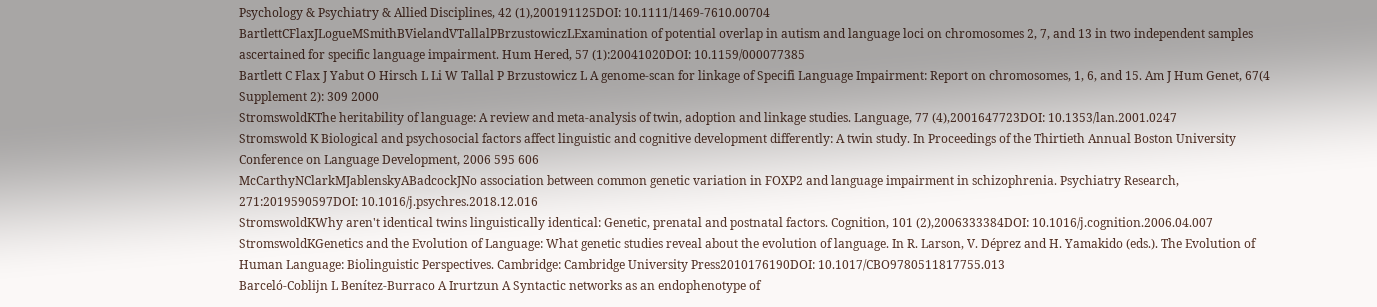Psychology & Psychiatry & Allied Disciplines, 42 (1),200191125DOI: 10.1111/1469-7610.00704
BartlettCFlaxJLogueMSmithBVielandVTallalPBrzustowiczLExamination of potential overlap in autism and language loci on chromosomes 2, 7, and 13 in two independent samples ascertained for specific language impairment. Hum Hered, 57 (1):20041020DOI: 10.1159/000077385
Bartlett C Flax J Yabut O Hirsch L Li W Tallal P Brzustowicz L A genome-scan for linkage of Specifi Language Impairment: Report on chromosomes, 1, 6, and 15. Am J Hum Genet, 67(4 Supplement 2): 309 2000
StromswoldKThe heritability of language: A review and meta-analysis of twin, adoption and linkage studies. Language, 77 (4),2001647723DOI: 10.1353/lan.2001.0247
Stromswold K Biological and psychosocial factors affect linguistic and cognitive development differently: A twin study. In Proceedings of the Thirtieth Annual Boston University Conference on Language Development, 2006 595 606
McCarthyNClarkMJablenskyABadcockJNo association between common genetic variation in FOXP2 and language impairment in schizophrenia. Psychiatry Research, 271:2019590597DOI: 10.1016/j.psychres.2018.12.016
StromswoldKWhy aren't identical twins linguistically identical: Genetic, prenatal and postnatal factors. Cognition, 101 (2),2006333384DOI: 10.1016/j.cognition.2006.04.007
StromswoldKGenetics and the Evolution of Language: What genetic studies reveal about the evolution of language. In R. Larson, V. Déprez and H. Yamakido (eds.). The Evolution of Human Language: Biolinguistic Perspectives. Cambridge: Cambridge University Press2010176190DOI: 10.1017/CBO9780511817755.013
Barceló-Coblijn L Benítez-Burraco A Irurtzun A Syntactic networks as an endophenotype of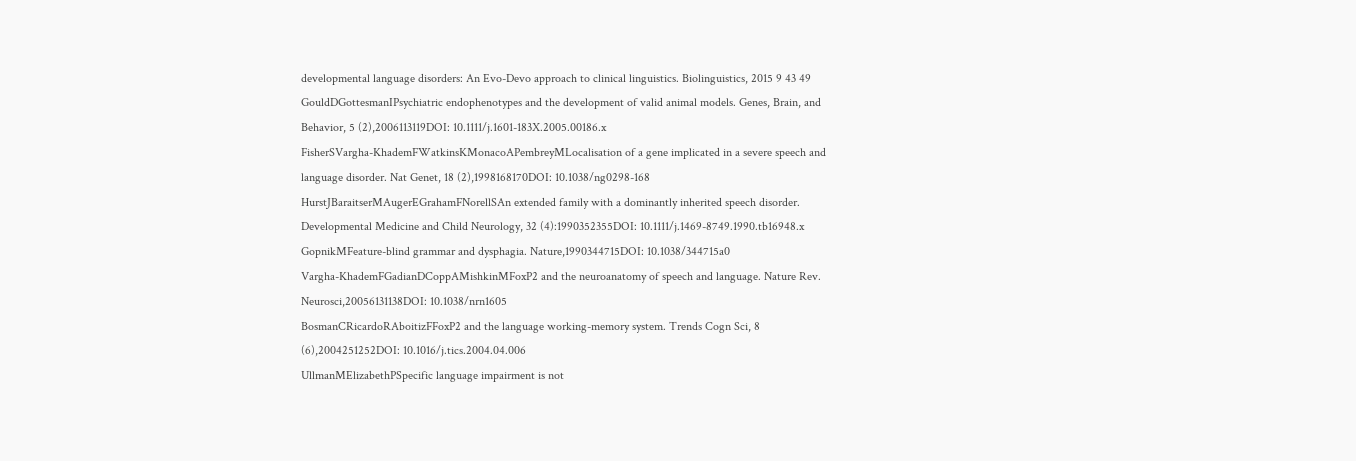developmental language disorders: An Evo-Devo approach to clinical linguistics. Biolinguistics, 2015 9 43 49
GouldDGottesmanIPsychiatric endophenotypes and the development of valid animal models. Genes, Brain, and Behavior, 5 (2),2006113119DOI: 10.1111/j.1601-183X.2005.00186.x
FisherSVargha-KhademFWatkinsKMonacoAPembreyMLocalisation of a gene implicated in a severe speech and language disorder. Nat Genet, 18 (2),1998168170DOI: 10.1038/ng0298-168
HurstJBaraitserMAugerEGrahamFNorellSAn extended family with a dominantly inherited speech disorder. Developmental Medicine and Child Neurology, 32 (4):1990352355DOI: 10.1111/j.1469-8749.1990.tb16948.x
GopnikMFeature-blind grammar and dysphagia. Nature,1990344715DOI: 10.1038/344715a0
Vargha-KhademFGadianDCoppAMishkinMFoxP2 and the neuroanatomy of speech and language. Nature Rev. Neurosci,20056131138DOI: 10.1038/nrn1605
BosmanCRicardoRAboitizFFoxP2 and the language working-memory system. Trends Cogn Sci, 8 (6),2004251252DOI: 10.1016/j.tics.2004.04.006
UllmanMElizabethPSpecific language impairment is not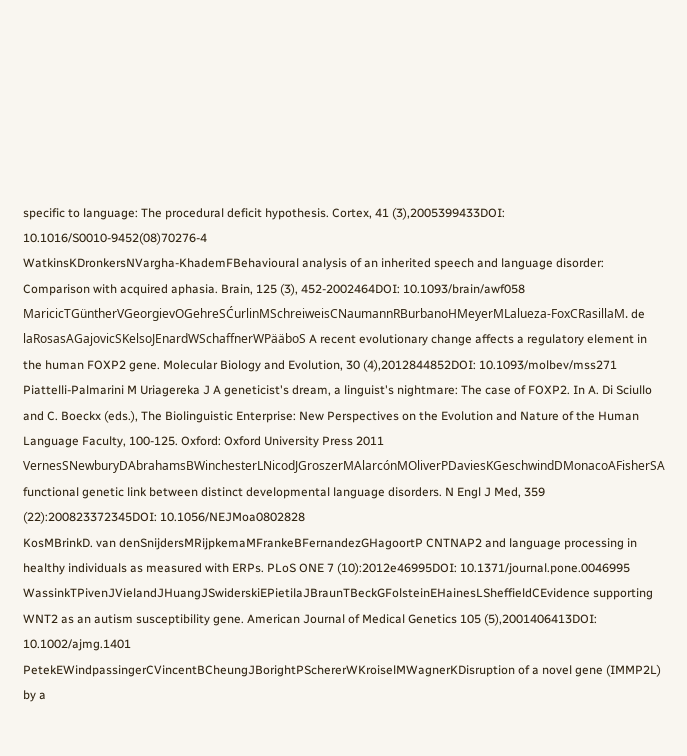specific to language: The procedural deficit hypothesis. Cortex, 41 (3),2005399433DOI: 10.1016/S0010-9452(08)70276-4
WatkinsKDronkersNVargha-KhademFBehavioural analysis of an inherited speech and language disorder: Comparison with acquired aphasia. Brain, 125 (3), 452-2002464DOI: 10.1093/brain/awf058
MaricicTGüntherVGeorgievOGehreSĆurlinMSchreiweisCNaumannRBurbanoHMeyerMLalueza-FoxCRasillaM. de laRosasAGajovicSKelsoJEnardWSchaffnerWPääboS A recent evolutionary change affects a regulatory element in the human FOXP2 gene. Molecular Biology and Evolution, 30 (4),2012844852DOI: 10.1093/molbev/mss271
Piattelli-Palmarini M Uriagereka J A geneticist's dream, a linguist's nightmare: The case of FOXP2. In A. Di Sciullo and C. Boeckx (eds.), The Biolinguistic Enterprise: New Perspectives on the Evolution and Nature of the Human Language Faculty, 100-125. Oxford: Oxford University Press 2011
VernesSNewburyDAbrahamsBWinchesterLNicodJGroszerMAlarcónMOliverPDaviesKGeschwindDMonacoAFisherSA functional genetic link between distinct developmental language disorders. N Engl J Med, 359 (22):200823372345DOI: 10.1056/NEJMoa0802828
KosMBrinkD. van denSnijdersMRijpkemaMFrankeBFernandezGHagoortP CNTNAP2 and language processing in healthy individuals as measured with ERPs. PLoS ONE 7 (10):2012e46995DOI: 10.1371/journal.pone.0046995
WassinkTPivenJVielandJHuangJSwiderskiEPietilaJBraunTBeckGFolsteinEHainesLSheffieldCEvidence supporting WNT2 as an autism susceptibility gene. American Journal of Medical Genetics 105 (5),2001406413DOI: 10.1002/ajmg.1401
PetekEWindpassingerCVincentBCheungJBorightPSchererWKroiselMWagnerKDisruption of a novel gene (IMMP2L) by a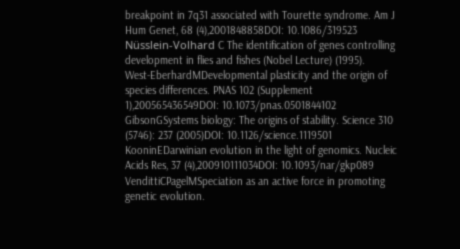breakpoint in 7q31 associated with Tourette syndrome. Am J Hum Genet, 68 (4),2001848858DOI: 10.1086/319523
Nüsslein-Volhard C The identification of genes controlling development in flies and fishes (Nobel Lecture) (1995).
West-EberhardMDevelopmental plasticity and the origin of species differences. PNAS 102 (Supplement 1),200565436549DOI: 10.1073/pnas.0501844102
GibsonGSystems biology: The origins of stability. Science 310 (5746): 237 (2005)DOI: 10.1126/science.1119501
KooninEDarwinian evolution in the light of genomics. Nucleic Acids Res, 37 (4),200910111034DOI: 10.1093/nar/gkp089
VendittiCPagelMSpeciation as an active force in promoting genetic evolution.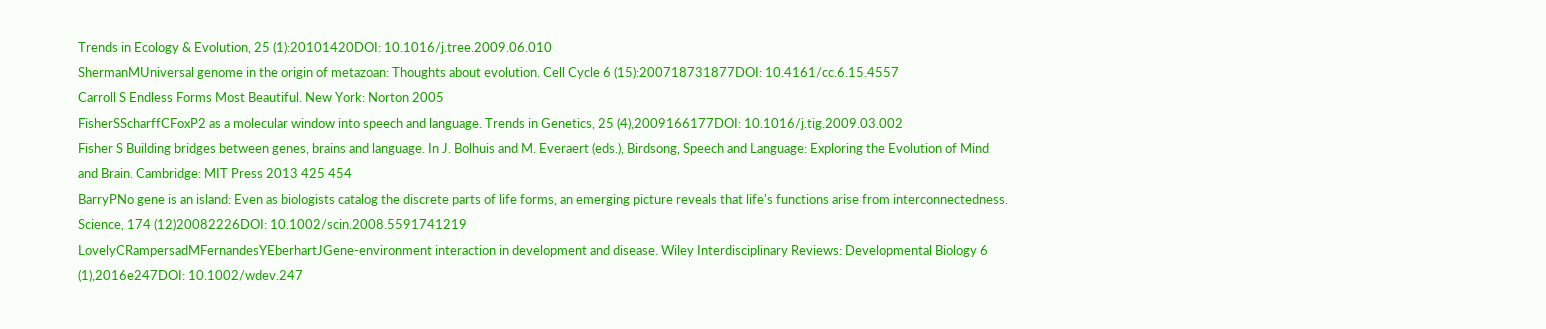Trends in Ecology & Evolution, 25 (1):20101420DOI: 10.1016/j.tree.2009.06.010
ShermanMUniversal genome in the origin of metazoan: Thoughts about evolution. Cell Cycle 6 (15):200718731877DOI: 10.4161/cc.6.15.4557
Carroll S Endless Forms Most Beautiful. New York: Norton 2005
FisherSScharffCFoxP2 as a molecular window into speech and language. Trends in Genetics, 25 (4),2009166177DOI: 10.1016/j.tig.2009.03.002
Fisher S Building bridges between genes, brains and language. In J. Bolhuis and M. Everaert (eds.), Birdsong, Speech and Language: Exploring the Evolution of Mind and Brain. Cambridge: MIT Press 2013 425 454
BarryPNo gene is an island: Even as biologists catalog the discrete parts of life forms, an emerging picture reveals that life's functions arise from interconnectedness. Science, 174 (12)20082226DOI: 10.1002/scin.2008.5591741219
LovelyCRampersadMFernandesYEberhartJGene-environment interaction in development and disease. Wiley Interdisciplinary Reviews: Developmental Biology 6 (1),2016e247DOI: 10.1002/wdev.247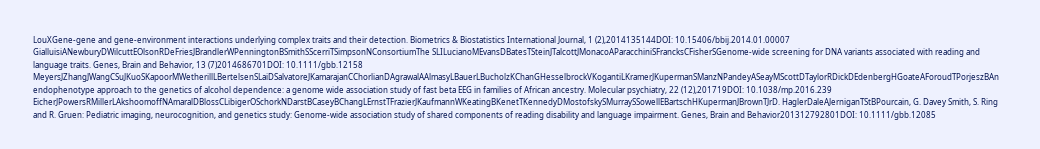LouXGene-gene and gene-environment interactions underlying complex traits and their detection. Biometrics & Biostatistics International Journal, 1 (2),2014135144DOI: 10.15406/bbij.2014.01.00007
GialluisiANewburyDWilcuttEOlsonRDeFriesJBrandlerWPenningtonBSmithSScerriTSimpsonNConsortiumThe SLILucianoMEvansDBatesTSteinJTalcottJMonacoAParacchiniSFrancksCFisherSGenome-wide screening for DNA variants associated with reading and language traits. Genes, Brain and Behavior, 13 (7)2014686701DOI: 10.1111/gbb.12158
MeyersJZhangJWangCSuJKuoSKapoorMWetherillLBertelsenSLaiDSalvatoreJKamarajanCChorlianDAgrawalAAlmasyLBauerLBucholzKChanGHesselbrockVKogantiLKramerJKupermanSManzNPandeyASeayMScottDTaylorRDickDEdenbergHGoateAForoudTPorjeszBAn endophenotype approach to the genetics of alcohol dependence: a genome wide association study of fast beta EEG in families of African ancestry. Molecular psychiatry, 22 (12),201719DOI: 10.1038/mp.2016.239
EicherJPowersRMillerLAkshoomoffNAmaralDBlossCLibigerOSchorkNDarstBCaseyBChangLErnstTFrazierJKaufmannWKeatingBKenetTKennedyDMostofskySMurraySSowellEBartschHKupermanJBrownTJrD. HaglerDaleAJerniganTStBPourcain, G. Davey Smith, S. Ring and R. Gruen: Pediatric imaging, neurocognition, and genetics study: Genome-wide association study of shared components of reading disability and language impairment. Genes, Brain and Behavior201312792801DOI: 10.1111/gbb.12085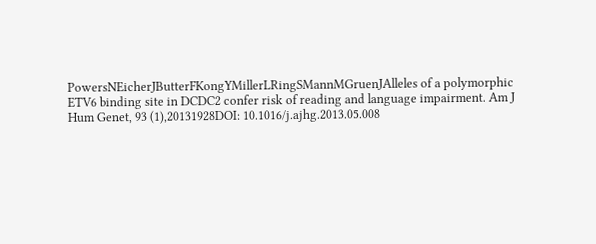PowersNEicherJButterFKongYMillerLRingSMannMGruenJAlleles of a polymorphic ETV6 binding site in DCDC2 confer risk of reading and language impairment. Am J Hum Genet, 93 (1),20131928DOI: 10.1016/j.ajhg.2013.05.008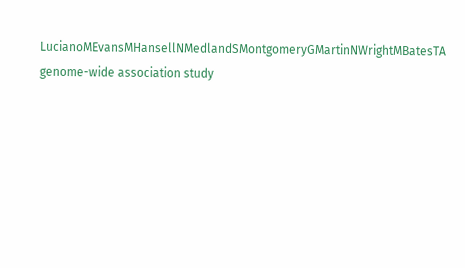LucianoMEvansMHansellNMedlandSMontgomeryGMartinNWrightMBatesTA genome-wide association study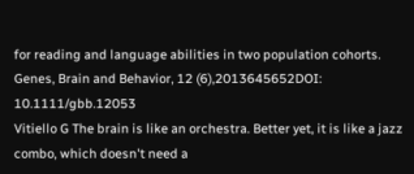for reading and language abilities in two population cohorts. Genes, Brain and Behavior, 12 (6),2013645652DOI: 10.1111/gbb.12053
Vitiello G The brain is like an orchestra. Better yet, it is like a jazz combo, which doesn't need a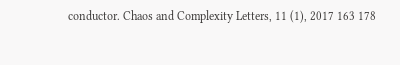conductor. Chaos and Complexity Letters, 11 (1), 2017 163 178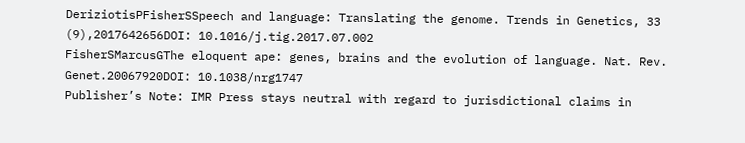DeriziotisPFisherSSpeech and language: Translating the genome. Trends in Genetics, 33 (9),2017642656DOI: 10.1016/j.tig.2017.07.002
FisherSMarcusGThe eloquent ape: genes, brains and the evolution of language. Nat. Rev. Genet.20067920DOI: 10.1038/nrg1747
Publisher’s Note: IMR Press stays neutral with regard to jurisdictional claims in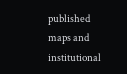published maps and institutional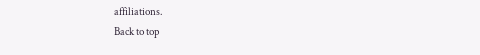affiliations.
Back to top